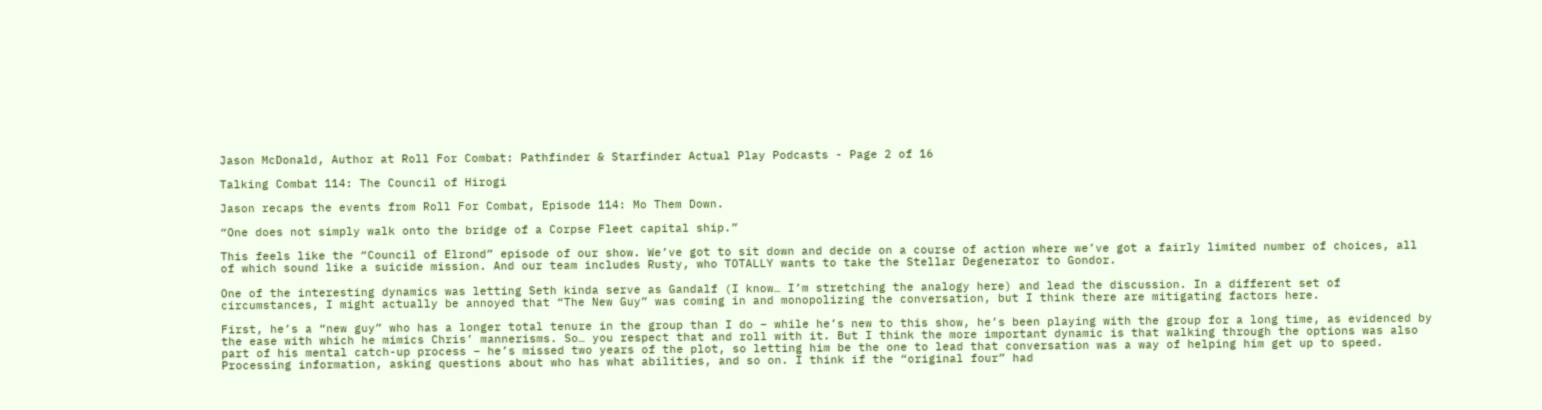Jason McDonald, Author at Roll For Combat: Pathfinder & Starfinder Actual Play Podcasts - Page 2 of 16

Talking Combat 114: The Council of Hirogi

Jason recaps the events from Roll For Combat, Episode 114: Mo Them Down.

“One does not simply walk onto the bridge of a Corpse Fleet capital ship.”

This feels like the “Council of Elrond” episode of our show. We’ve got to sit down and decide on a course of action where we’ve got a fairly limited number of choices, all of which sound like a suicide mission. And our team includes Rusty, who TOTALLY wants to take the Stellar Degenerator to Gondor.

One of the interesting dynamics was letting Seth kinda serve as Gandalf (I know… I’m stretching the analogy here) and lead the discussion. In a different set of circumstances, I might actually be annoyed that “The New Guy” was coming in and monopolizing the conversation, but I think there are mitigating factors here.

First, he’s a “new guy” who has a longer total tenure in the group than I do – while he’s new to this show, he’s been playing with the group for a long time, as evidenced by the ease with which he mimics Chris’ mannerisms. So… you respect that and roll with it. But I think the more important dynamic is that walking through the options was also part of his mental catch-up process – he’s missed two years of the plot, so letting him be the one to lead that conversation was a way of helping him get up to speed. Processing information, asking questions about who has what abilities, and so on. I think if the “original four” had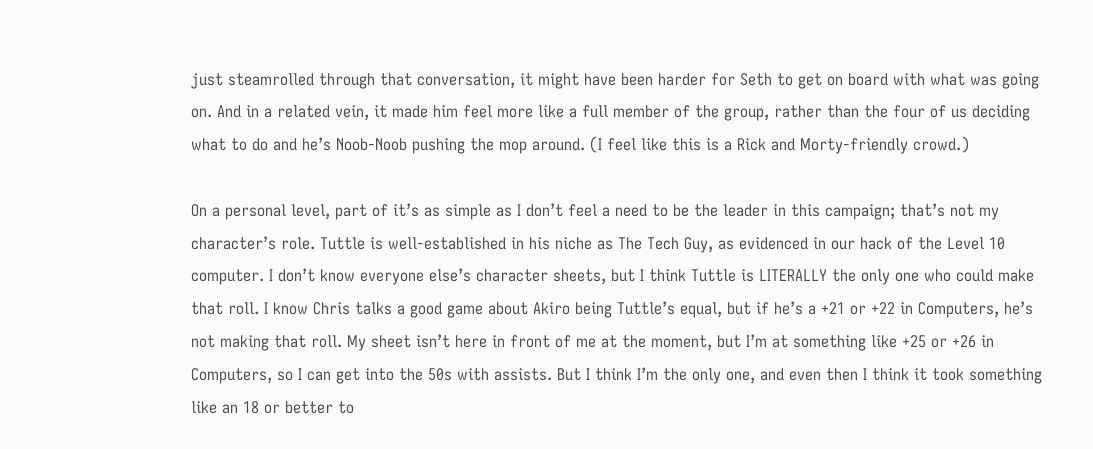just steamrolled through that conversation, it might have been harder for Seth to get on board with what was going on. And in a related vein, it made him feel more like a full member of the group, rather than the four of us deciding what to do and he’s Noob-Noob pushing the mop around. (I feel like this is a Rick and Morty-friendly crowd.)

On a personal level, part of it’s as simple as I don’t feel a need to be the leader in this campaign; that’s not my character’s role. Tuttle is well-established in his niche as The Tech Guy, as evidenced in our hack of the Level 10 computer. I don’t know everyone else’s character sheets, but I think Tuttle is LITERALLY the only one who could make that roll. I know Chris talks a good game about Akiro being Tuttle’s equal, but if he’s a +21 or +22 in Computers, he’s not making that roll. My sheet isn’t here in front of me at the moment, but I’m at something like +25 or +26 in Computers, so I can get into the 50s with assists. But I think I’m the only one, and even then I think it took something like an 18 or better to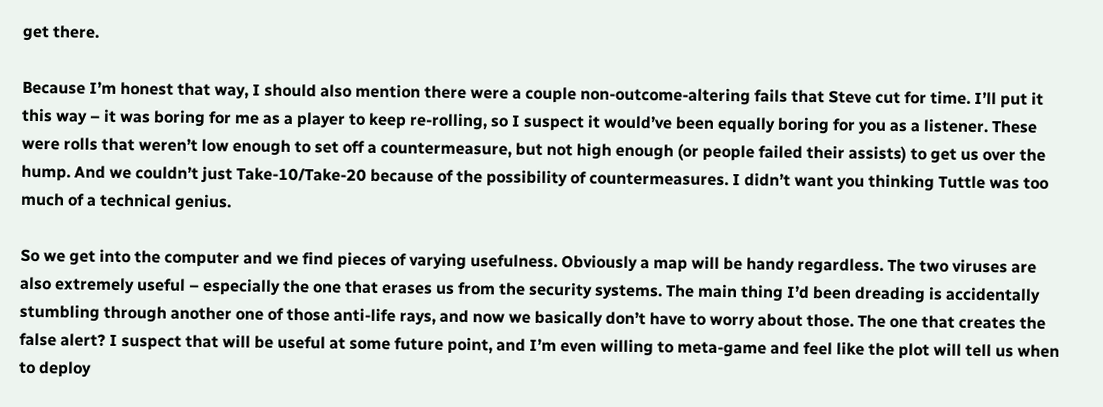get there.

Because I’m honest that way, I should also mention there were a couple non-outcome-altering fails that Steve cut for time. I’ll put it this way – it was boring for me as a player to keep re-rolling, so I suspect it would’ve been equally boring for you as a listener. These were rolls that weren’t low enough to set off a countermeasure, but not high enough (or people failed their assists) to get us over the hump. And we couldn’t just Take-10/Take-20 because of the possibility of countermeasures. I didn’t want you thinking Tuttle was too much of a technical genius.

So we get into the computer and we find pieces of varying usefulness. Obviously a map will be handy regardless. The two viruses are also extremely useful – especially the one that erases us from the security systems. The main thing I’d been dreading is accidentally stumbling through another one of those anti-life rays, and now we basically don’t have to worry about those. The one that creates the false alert? I suspect that will be useful at some future point, and I’m even willing to meta-game and feel like the plot will tell us when to deploy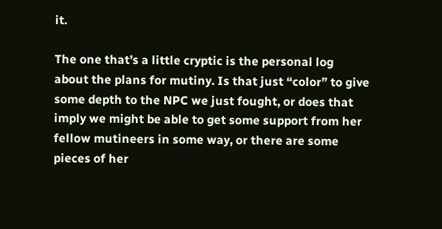it.

The one that’s a little cryptic is the personal log about the plans for mutiny. Is that just “color” to give some depth to the NPC we just fought, or does that imply we might be able to get some support from her fellow mutineers in some way, or there are some pieces of her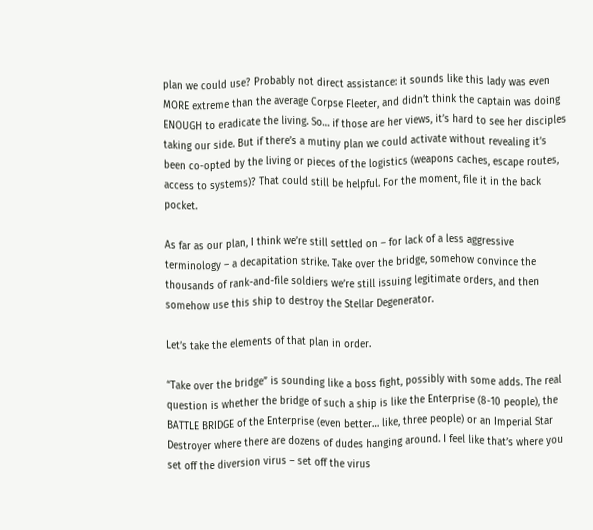plan we could use? Probably not direct assistance: it sounds like this lady was even MORE extreme than the average Corpse Fleeter, and didn’t think the captain was doing ENOUGH to eradicate the living. So… if those are her views, it’s hard to see her disciples taking our side. But if there’s a mutiny plan we could activate without revealing it’s been co-opted by the living or pieces of the logistics (weapons caches, escape routes, access to systems)? That could still be helpful. For the moment, file it in the back pocket.

As far as our plan, I think we’re still settled on – for lack of a less aggressive terminology – a decapitation strike. Take over the bridge, somehow convince the thousands of rank-and-file soldiers we’re still issuing legitimate orders, and then somehow use this ship to destroy the Stellar Degenerator.

Let’s take the elements of that plan in order.

“Take over the bridge” is sounding like a boss fight, possibly with some adds. The real question is whether the bridge of such a ship is like the Enterprise (8-10 people), the BATTLE BRIDGE of the Enterprise (even better… like, three people) or an Imperial Star Destroyer where there are dozens of dudes hanging around. I feel like that’s where you set off the diversion virus – set off the virus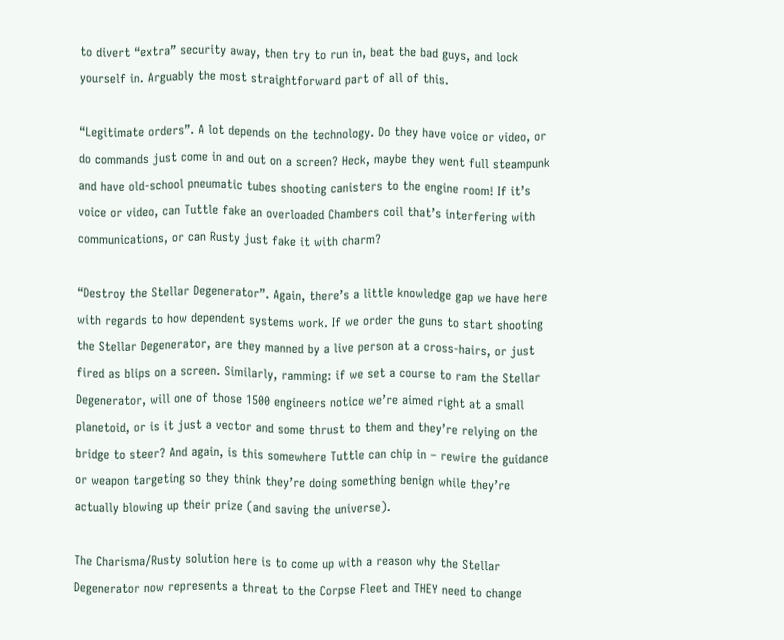to divert “extra” security away, then try to run in, beat the bad guys, and lock yourself in. Arguably the most straightforward part of all of this.

“Legitimate orders”. A lot depends on the technology. Do they have voice or video, or do commands just come in and out on a screen? Heck, maybe they went full steampunk and have old-school pneumatic tubes shooting canisters to the engine room! If it’s voice or video, can Tuttle fake an overloaded Chambers coil that’s interfering with communications, or can Rusty just fake it with charm?

“Destroy the Stellar Degenerator”. Again, there’s a little knowledge gap we have here with regards to how dependent systems work. If we order the guns to start shooting the Stellar Degenerator, are they manned by a live person at a cross-hairs, or just fired as blips on a screen. Similarly, ramming: if we set a course to ram the Stellar Degenerator, will one of those 1500 engineers notice we’re aimed right at a small planetoid, or is it just a vector and some thrust to them and they’re relying on the bridge to steer? And again, is this somewhere Tuttle can chip in – rewire the guidance or weapon targeting so they think they’re doing something benign while they’re actually blowing up their prize (and saving the universe).

The Charisma/Rusty solution here is to come up with a reason why the Stellar Degenerator now represents a threat to the Corpse Fleet and THEY need to change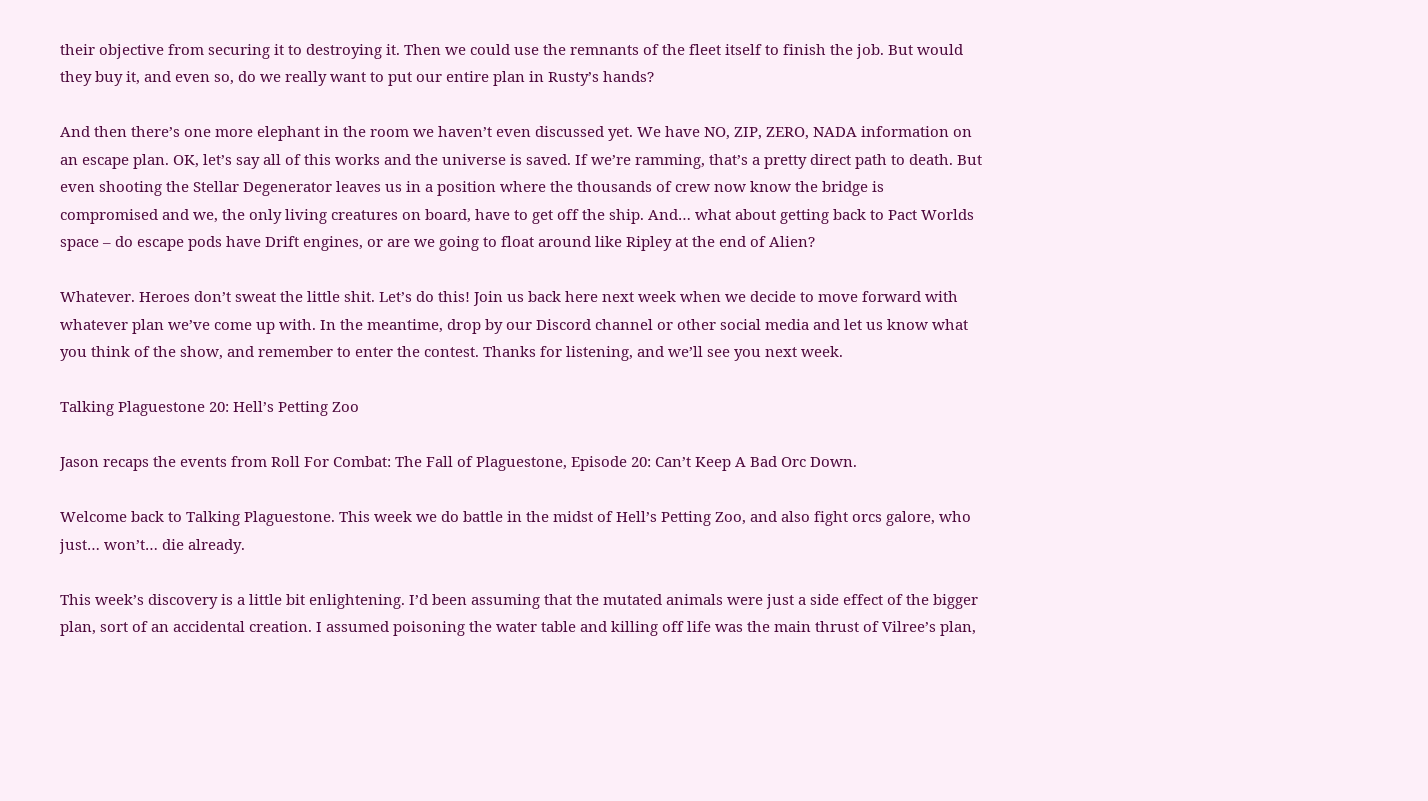their objective from securing it to destroying it. Then we could use the remnants of the fleet itself to finish the job. But would they buy it, and even so, do we really want to put our entire plan in Rusty’s hands?

And then there’s one more elephant in the room we haven’t even discussed yet. We have NO, ZIP, ZERO, NADA information on an escape plan. OK, let’s say all of this works and the universe is saved. If we’re ramming, that’s a pretty direct path to death. But even shooting the Stellar Degenerator leaves us in a position where the thousands of crew now know the bridge is compromised and we, the only living creatures on board, have to get off the ship. And… what about getting back to Pact Worlds space – do escape pods have Drift engines, or are we going to float around like Ripley at the end of Alien?

Whatever. Heroes don’t sweat the little shit. Let’s do this! Join us back here next week when we decide to move forward with whatever plan we’ve come up with. In the meantime, drop by our Discord channel or other social media and let us know what you think of the show, and remember to enter the contest. Thanks for listening, and we’ll see you next week.

Talking Plaguestone 20: Hell’s Petting Zoo

Jason recaps the events from Roll For Combat: The Fall of Plaguestone, Episode 20: Can’t Keep A Bad Orc Down.

Welcome back to Talking Plaguestone. This week we do battle in the midst of Hell’s Petting Zoo, and also fight orcs galore, who just… won’t… die already.

This week’s discovery is a little bit enlightening. I’d been assuming that the mutated animals were just a side effect of the bigger plan, sort of an accidental creation. I assumed poisoning the water table and killing off life was the main thrust of Vilree’s plan,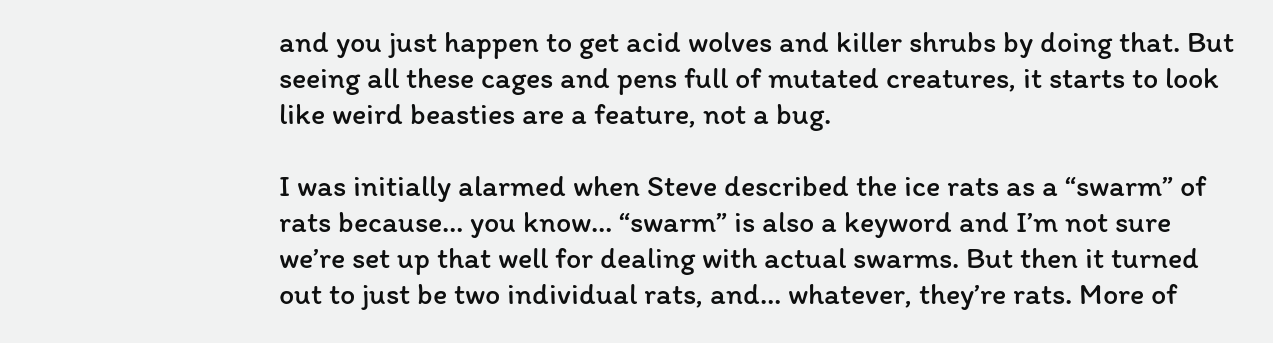and you just happen to get acid wolves and killer shrubs by doing that. But seeing all these cages and pens full of mutated creatures, it starts to look like weird beasties are a feature, not a bug.

I was initially alarmed when Steve described the ice rats as a “swarm” of rats because… you know… “swarm” is also a keyword and I’m not sure we’re set up that well for dealing with actual swarms. But then it turned out to just be two individual rats, and… whatever, they’re rats. More of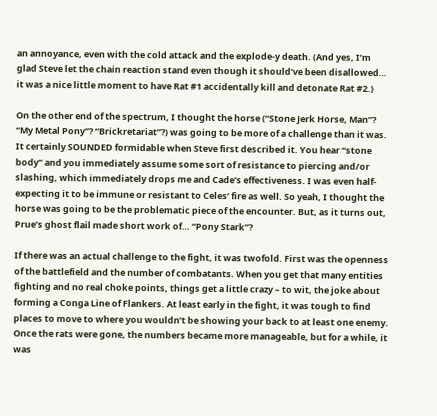an annoyance, even with the cold attack and the explode-y death. (And yes, I’m glad Steve let the chain reaction stand even though it should’ve been disallowed… it was a nice little moment to have Rat #1 accidentally kill and detonate Rat #2.)

On the other end of the spectrum, I thought the horse (“Stone Jerk Horse, Man”? “My Metal Pony”? “Brickretariat”?) was going to be more of a challenge than it was. It certainly SOUNDED formidable when Steve first described it. You hear “stone body” and you immediately assume some sort of resistance to piercing and/or slashing, which immediately drops me and Cade’s effectiveness. I was even half-expecting it to be immune or resistant to Celes’ fire as well. So yeah, I thought the horse was going to be the problematic piece of the encounter. But, as it turns out, Prue’s ghost flail made short work of… “Pony Stark”?

If there was an actual challenge to the fight, it was twofold. First was the openness of the battlefield and the number of combatants. When you get that many entities fighting and no real choke points, things get a little crazy – to wit, the joke about forming a Conga Line of Flankers. At least early in the fight, it was tough to find places to move to where you wouldn’t be showing your back to at least one enemy. Once the rats were gone, the numbers became more manageable, but for a while, it was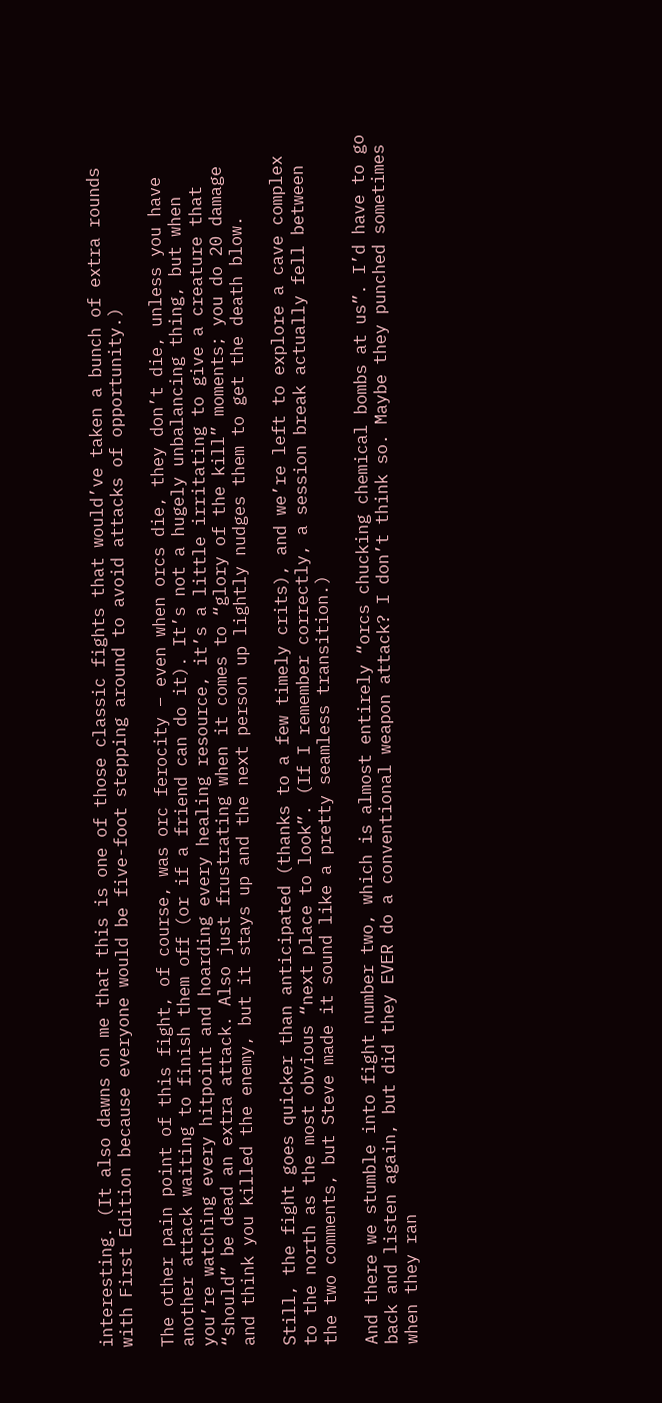interesting. (It also dawns on me that this is one of those classic fights that would’ve taken a bunch of extra rounds with First Edition because everyone would be five-foot stepping around to avoid attacks of opportunity.)

The other pain point of this fight, of course, was orc ferocity – even when orcs die, they don’t die, unless you have another attack waiting to finish them off (or if a friend can do it). It’s not a hugely unbalancing thing, but when you’re watching every hitpoint and hoarding every healing resource, it’s a little irritating to give a creature that “should” be dead an extra attack. Also just frustrating when it comes to “glory of the kill” moments; you do 20 damage and think you killed the enemy, but it stays up and the next person up lightly nudges them to get the death blow.

Still, the fight goes quicker than anticipated (thanks to a few timely crits), and we’re left to explore a cave complex to the north as the most obvious “next place to look”. (If I remember correctly, a session break actually fell between the two comments, but Steve made it sound like a pretty seamless transition.)

And there we stumble into fight number two, which is almost entirely “orcs chucking chemical bombs at us”. I’d have to go back and listen again, but did they EVER do a conventional weapon attack? I don’t think so. Maybe they punched sometimes when they ran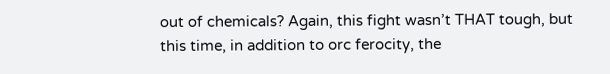out of chemicals? Again, this fight wasn’t THAT tough, but this time, in addition to orc ferocity, the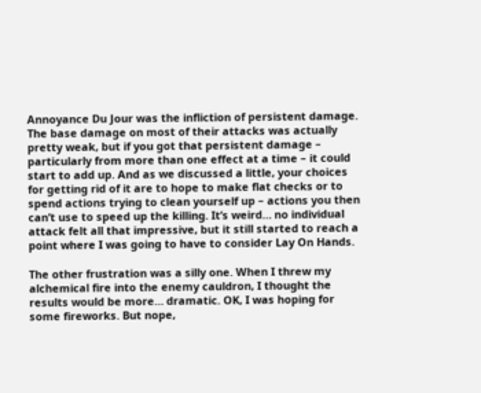Annoyance Du Jour was the infliction of persistent damage. The base damage on most of their attacks was actually pretty weak, but if you got that persistent damage – particularly from more than one effect at a time – it could start to add up. And as we discussed a little, your choices for getting rid of it are to hope to make flat checks or to spend actions trying to clean yourself up – actions you then can’t use to speed up the killing. It’s weird… no individual attack felt all that impressive, but it still started to reach a point where I was going to have to consider Lay On Hands.

The other frustration was a silly one. When I threw my alchemical fire into the enemy cauldron, I thought the results would be more… dramatic. OK, I was hoping for some fireworks. But nope,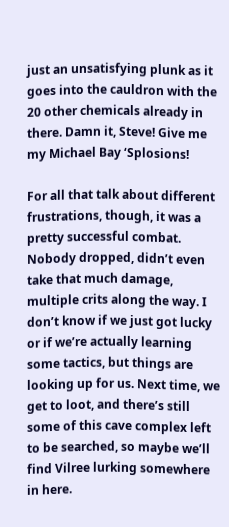just an unsatisfying plunk as it goes into the cauldron with the 20 other chemicals already in there. Damn it, Steve! Give me my Michael Bay ‘Splosions!

For all that talk about different frustrations, though, it was a pretty successful combat. Nobody dropped, didn’t even take that much damage, multiple crits along the way. I don’t know if we just got lucky or if we’re actually learning some tactics, but things are looking up for us. Next time, we get to loot, and there’s still some of this cave complex left to be searched, so maybe we’ll find Vilree lurking somewhere in here.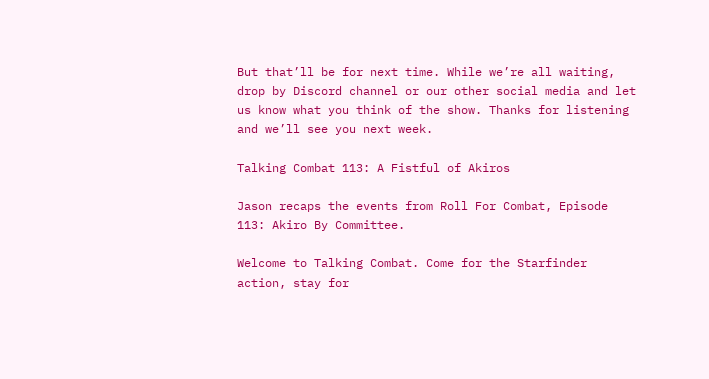But that’ll be for next time. While we’re all waiting, drop by Discord channel or our other social media and let us know what you think of the show. Thanks for listening and we’ll see you next week.

Talking Combat 113: A Fistful of Akiros

Jason recaps the events from Roll For Combat, Episode 113: Akiro By Committee.

Welcome to Talking Combat. Come for the Starfinder action, stay for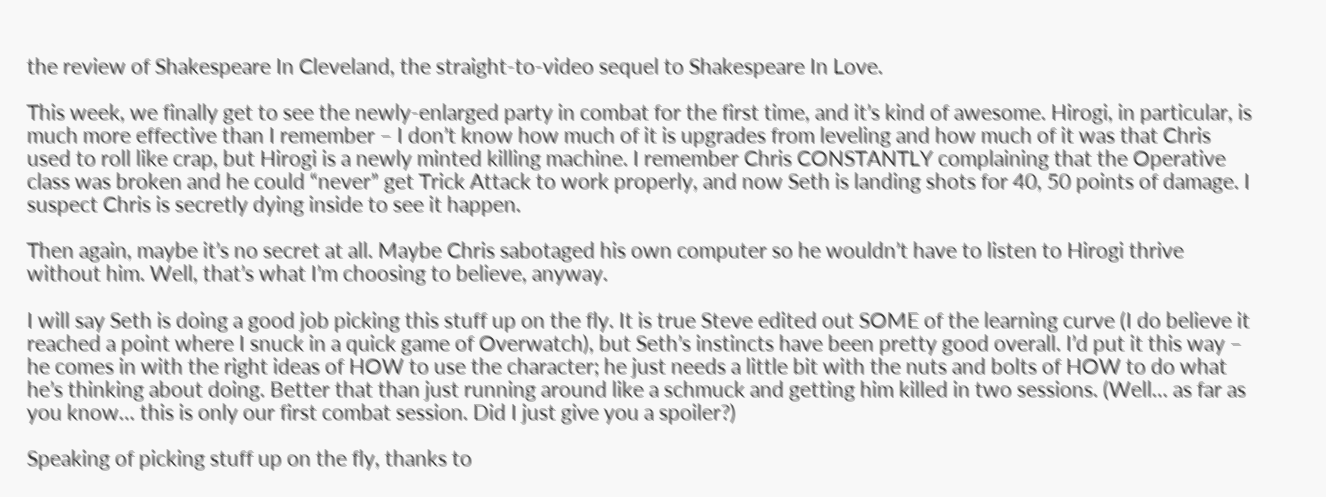the review of Shakespeare In Cleveland, the straight-to-video sequel to Shakespeare In Love.

This week, we finally get to see the newly-enlarged party in combat for the first time, and it’s kind of awesome. Hirogi, in particular, is much more effective than I remember – I don’t know how much of it is upgrades from leveling and how much of it was that Chris used to roll like crap, but Hirogi is a newly minted killing machine. I remember Chris CONSTANTLY complaining that the Operative class was broken and he could “never” get Trick Attack to work properly, and now Seth is landing shots for 40, 50 points of damage. I suspect Chris is secretly dying inside to see it happen.

Then again, maybe it’s no secret at all. Maybe Chris sabotaged his own computer so he wouldn’t have to listen to Hirogi thrive without him. Well, that’s what I’m choosing to believe, anyway.

I will say Seth is doing a good job picking this stuff up on the fly. It is true Steve edited out SOME of the learning curve (I do believe it reached a point where I snuck in a quick game of Overwatch), but Seth’s instincts have been pretty good overall. I’d put it this way – he comes in with the right ideas of HOW to use the character; he just needs a little bit with the nuts and bolts of HOW to do what he’s thinking about doing. Better that than just running around like a schmuck and getting him killed in two sessions. (Well… as far as you know… this is only our first combat session. Did I just give you a spoiler?)

Speaking of picking stuff up on the fly, thanks to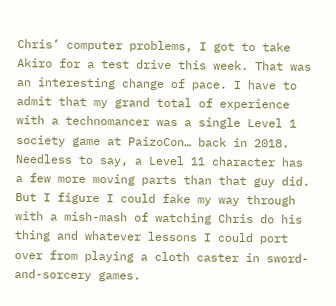Chris’ computer problems, I got to take Akiro for a test drive this week. That was an interesting change of pace. I have to admit that my grand total of experience with a technomancer was a single Level 1 society game at PaizoCon… back in 2018. Needless to say, a Level 11 character has a few more moving parts than that guy did. But I figure I could fake my way through with a mish-mash of watching Chris do his thing and whatever lessons I could port over from playing a cloth caster in sword-and-sorcery games.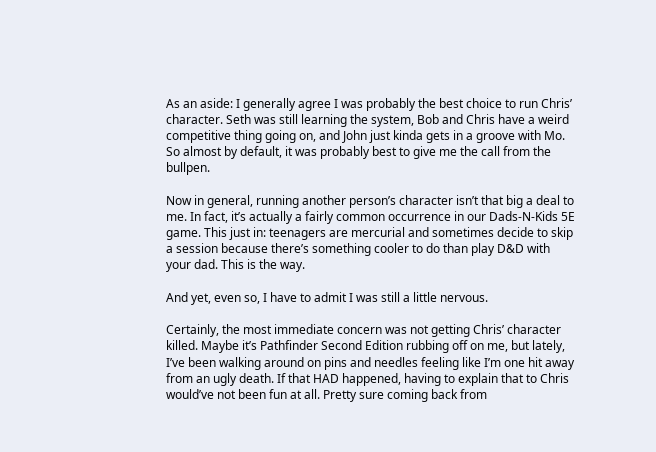As an aside: I generally agree I was probably the best choice to run Chris’ character. Seth was still learning the system, Bob and Chris have a weird competitive thing going on, and John just kinda gets in a groove with Mo. So almost by default, it was probably best to give me the call from the bullpen.

Now in general, running another person’s character isn’t that big a deal to me. In fact, it’s actually a fairly common occurrence in our Dads-N-Kids 5E game. This just in: teenagers are mercurial and sometimes decide to skip a session because there’s something cooler to do than play D&D with your dad. This is the way.

And yet, even so, I have to admit I was still a little nervous.

Certainly, the most immediate concern was not getting Chris’ character killed. Maybe it’s Pathfinder Second Edition rubbing off on me, but lately, I’ve been walking around on pins and needles feeling like I’m one hit away from an ugly death. If that HAD happened, having to explain that to Chris would’ve not been fun at all. Pretty sure coming back from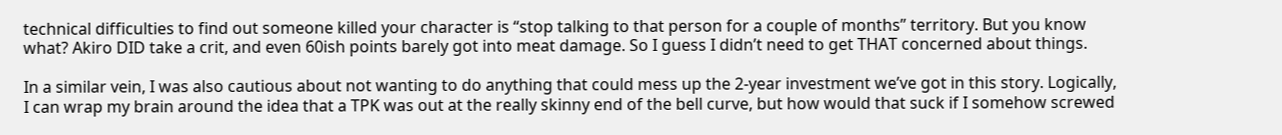technical difficulties to find out someone killed your character is “stop talking to that person for a couple of months” territory. But you know what? Akiro DID take a crit, and even 60ish points barely got into meat damage. So I guess I didn’t need to get THAT concerned about things.

In a similar vein, I was also cautious about not wanting to do anything that could mess up the 2-year investment we’ve got in this story. Logically, I can wrap my brain around the idea that a TPK was out at the really skinny end of the bell curve, but how would that suck if I somehow screwed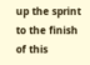up the sprint to the finish of this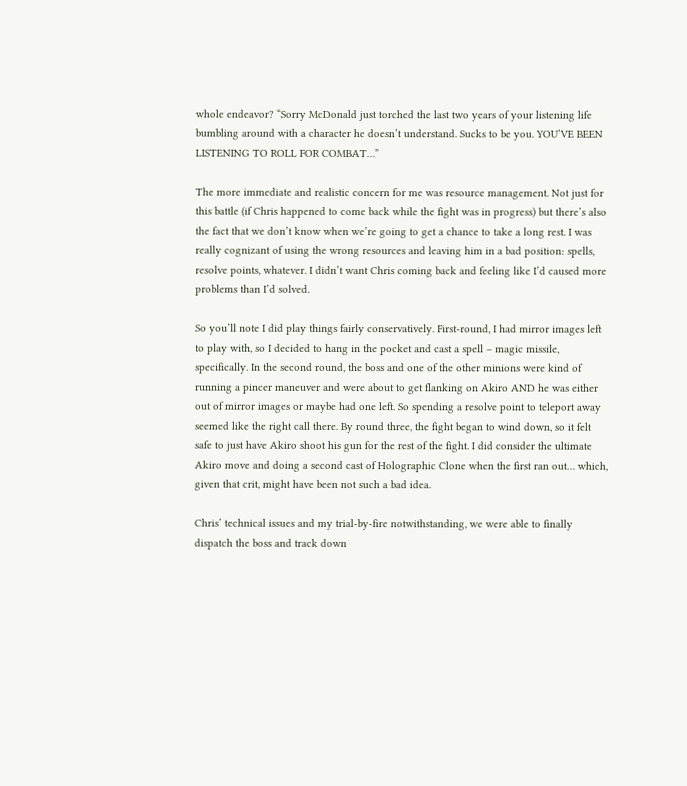whole endeavor? “Sorry McDonald just torched the last two years of your listening life bumbling around with a character he doesn’t understand. Sucks to be you. YOU’VE BEEN LISTENING TO ROLL FOR COMBAT…”

The more immediate and realistic concern for me was resource management. Not just for this battle (if Chris happened to come back while the fight was in progress) but there’s also the fact that we don’t know when we’re going to get a chance to take a long rest. I was really cognizant of using the wrong resources and leaving him in a bad position: spells, resolve points, whatever. I didn’t want Chris coming back and feeling like I’d caused more problems than I’d solved.

So you’ll note I did play things fairly conservatively. First-round, I had mirror images left to play with, so I decided to hang in the pocket and cast a spell – magic missile, specifically. In the second round, the boss and one of the other minions were kind of running a pincer maneuver and were about to get flanking on Akiro AND he was either out of mirror images or maybe had one left. So spending a resolve point to teleport away seemed like the right call there. By round three, the fight began to wind down, so it felt safe to just have Akiro shoot his gun for the rest of the fight. I did consider the ultimate Akiro move and doing a second cast of Holographic Clone when the first ran out… which, given that crit, might have been not such a bad idea.

Chris’ technical issues and my trial-by-fire notwithstanding, we were able to finally dispatch the boss and track down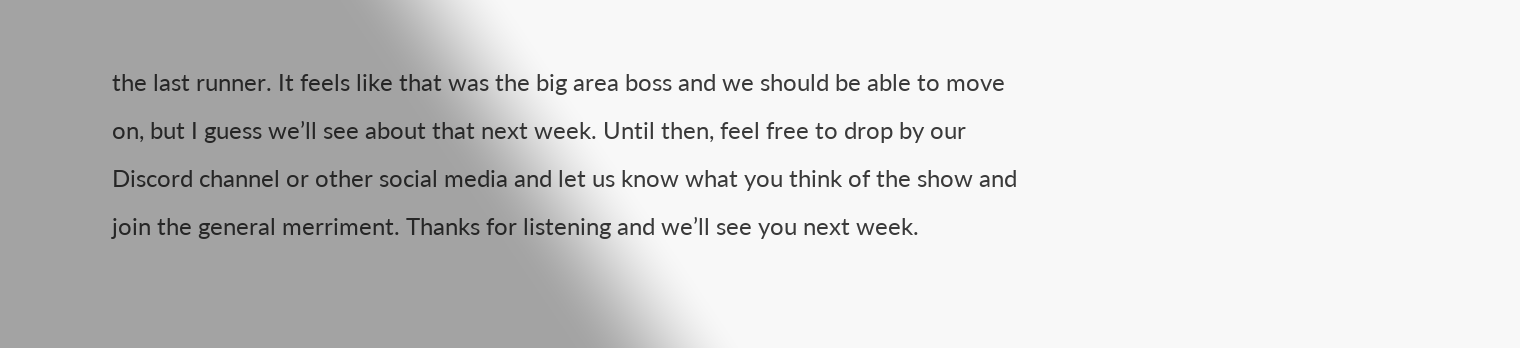the last runner. It feels like that was the big area boss and we should be able to move on, but I guess we’ll see about that next week. Until then, feel free to drop by our Discord channel or other social media and let us know what you think of the show and join the general merriment. Thanks for listening and we’ll see you next week.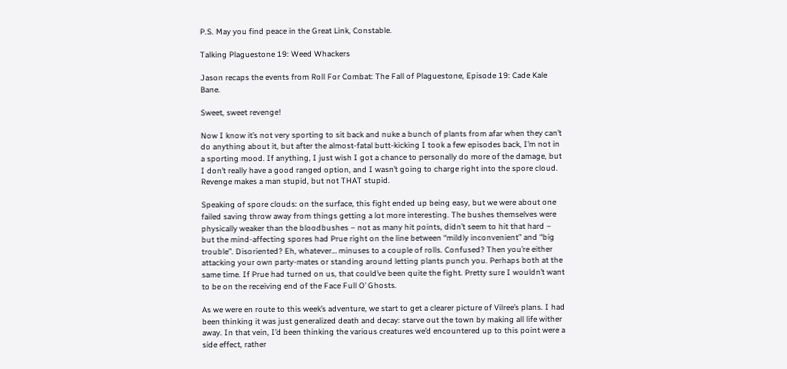P.S. May you find peace in the Great Link, Constable.

Talking Plaguestone 19: Weed Whackers

Jason recaps the events from Roll For Combat: The Fall of Plaguestone, Episode 19: Cade Kale Bane.

Sweet, sweet revenge!

Now I know it’s not very sporting to sit back and nuke a bunch of plants from afar when they can’t do anything about it, but after the almost-fatal butt-kicking I took a few episodes back, I’m not in a sporting mood. If anything, I just wish I got a chance to personally do more of the damage, but I don’t really have a good ranged option, and I wasn’t going to charge right into the spore cloud. Revenge makes a man stupid, but not THAT stupid.

Speaking of spore clouds: on the surface, this fight ended up being easy, but we were about one failed saving throw away from things getting a lot more interesting. The bushes themselves were physically weaker than the bloodbushes – not as many hit points, didn’t seem to hit that hard – but the mind-affecting spores had Prue right on the line between “mildly inconvenient” and “big trouble”. Disoriented? Eh, whatever… minuses to a couple of rolls. Confused? Then you’re either attacking your own party-mates or standing around letting plants punch you. Perhaps both at the same time. If Prue had turned on us, that could’ve been quite the fight. Pretty sure I wouldn’t want to be on the receiving end of the Face Full O’ Ghosts.

As we were en route to this week’s adventure, we start to get a clearer picture of Vilree’s plans. I had been thinking it was just generalized death and decay: starve out the town by making all life wither away. In that vein, I’d been thinking the various creatures we’d encountered up to this point were a side effect, rather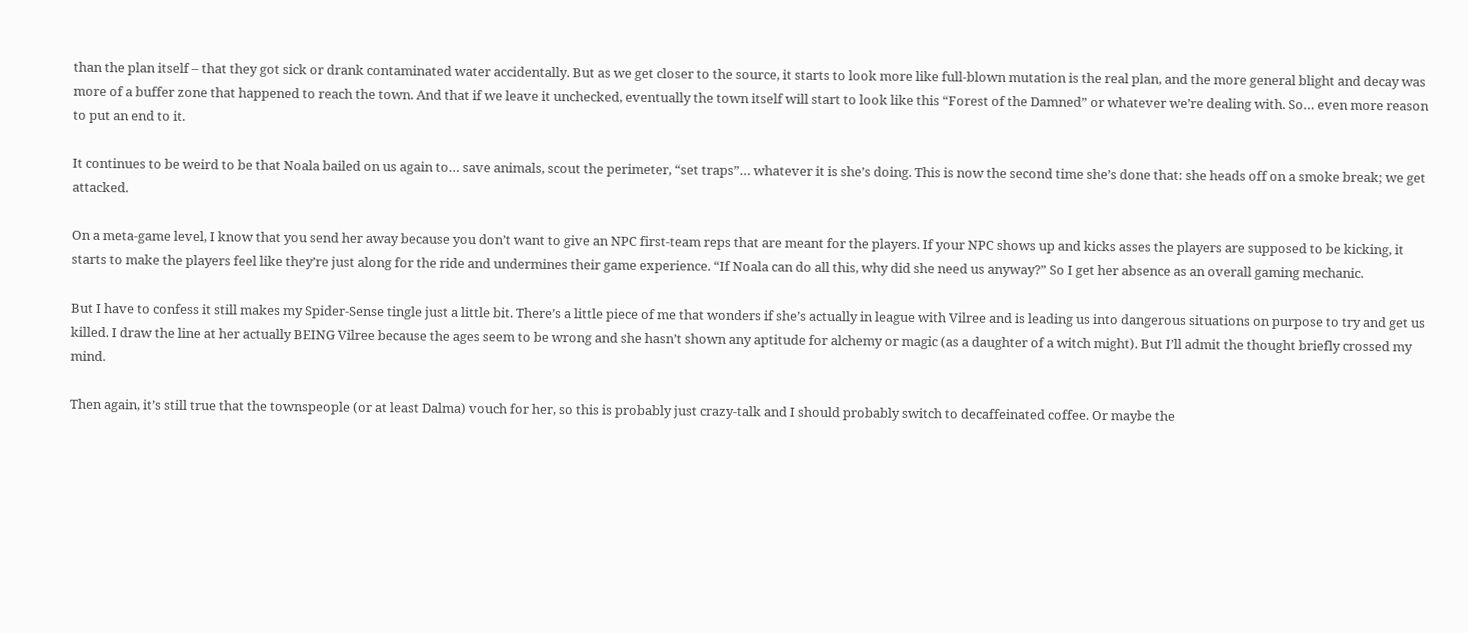than the plan itself – that they got sick or drank contaminated water accidentally. But as we get closer to the source, it starts to look more like full-blown mutation is the real plan, and the more general blight and decay was more of a buffer zone that happened to reach the town. And that if we leave it unchecked, eventually the town itself will start to look like this “Forest of the Damned” or whatever we’re dealing with. So… even more reason to put an end to it.

It continues to be weird to be that Noala bailed on us again to… save animals, scout the perimeter, “set traps”… whatever it is she’s doing. This is now the second time she’s done that: she heads off on a smoke break; we get attacked.

On a meta-game level, I know that you send her away because you don’t want to give an NPC first-team reps that are meant for the players. If your NPC shows up and kicks asses the players are supposed to be kicking, it starts to make the players feel like they’re just along for the ride and undermines their game experience. “If Noala can do all this, why did she need us anyway?” So I get her absence as an overall gaming mechanic.

But I have to confess it still makes my Spider-Sense tingle just a little bit. There’s a little piece of me that wonders if she’s actually in league with Vilree and is leading us into dangerous situations on purpose to try and get us killed. I draw the line at her actually BEING Vilree because the ages seem to be wrong and she hasn’t shown any aptitude for alchemy or magic (as a daughter of a witch might). But I’ll admit the thought briefly crossed my mind.

Then again, it’s still true that the townspeople (or at least Dalma) vouch for her, so this is probably just crazy-talk and I should probably switch to decaffeinated coffee. Or maybe the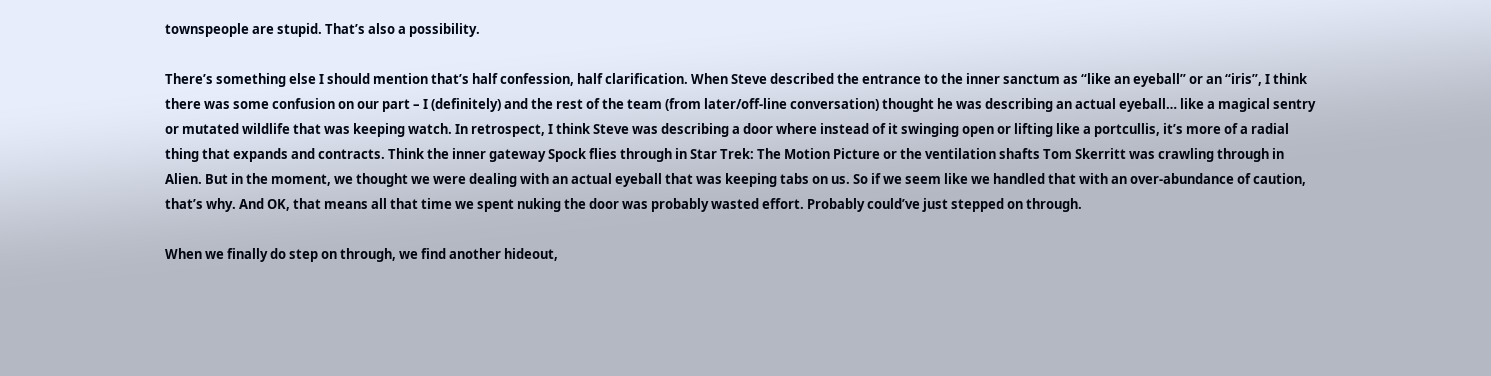townspeople are stupid. That’s also a possibility.

There’s something else I should mention that’s half confession, half clarification. When Steve described the entrance to the inner sanctum as “like an eyeball” or an “iris”, I think there was some confusion on our part – I (definitely) and the rest of the team (from later/off-line conversation) thought he was describing an actual eyeball… like a magical sentry or mutated wildlife that was keeping watch. In retrospect, I think Steve was describing a door where instead of it swinging open or lifting like a portcullis, it’s more of a radial thing that expands and contracts. Think the inner gateway Spock flies through in Star Trek: The Motion Picture or the ventilation shafts Tom Skerritt was crawling through in Alien. But in the moment, we thought we were dealing with an actual eyeball that was keeping tabs on us. So if we seem like we handled that with an over-abundance of caution, that’s why. And OK, that means all that time we spent nuking the door was probably wasted effort. Probably could’ve just stepped on through.

When we finally do step on through, we find another hideout,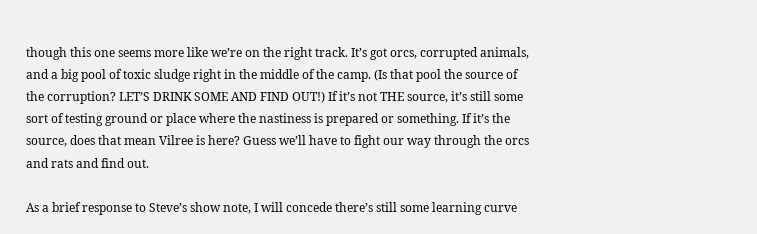though this one seems more like we’re on the right track. It’s got orcs, corrupted animals, and a big pool of toxic sludge right in the middle of the camp. (Is that pool the source of the corruption? LET’S DRINK SOME AND FIND OUT!) If it’s not THE source, it’s still some sort of testing ground or place where the nastiness is prepared or something. If it’s the source, does that mean Vilree is here? Guess we’ll have to fight our way through the orcs and rats and find out.

As a brief response to Steve’s show note, I will concede there’s still some learning curve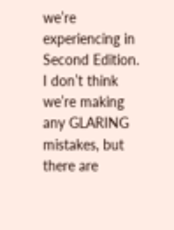we’re experiencing in Second Edition. I don’t think we’re making any GLARING mistakes, but there are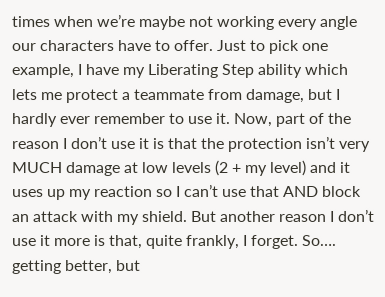times when we’re maybe not working every angle our characters have to offer. Just to pick one example, I have my Liberating Step ability which lets me protect a teammate from damage, but I hardly ever remember to use it. Now, part of the reason I don’t use it is that the protection isn’t very MUCH damage at low levels (2 + my level) and it uses up my reaction so I can’t use that AND block an attack with my shield. But another reason I don’t use it more is that, quite frankly, I forget. So…. getting better, but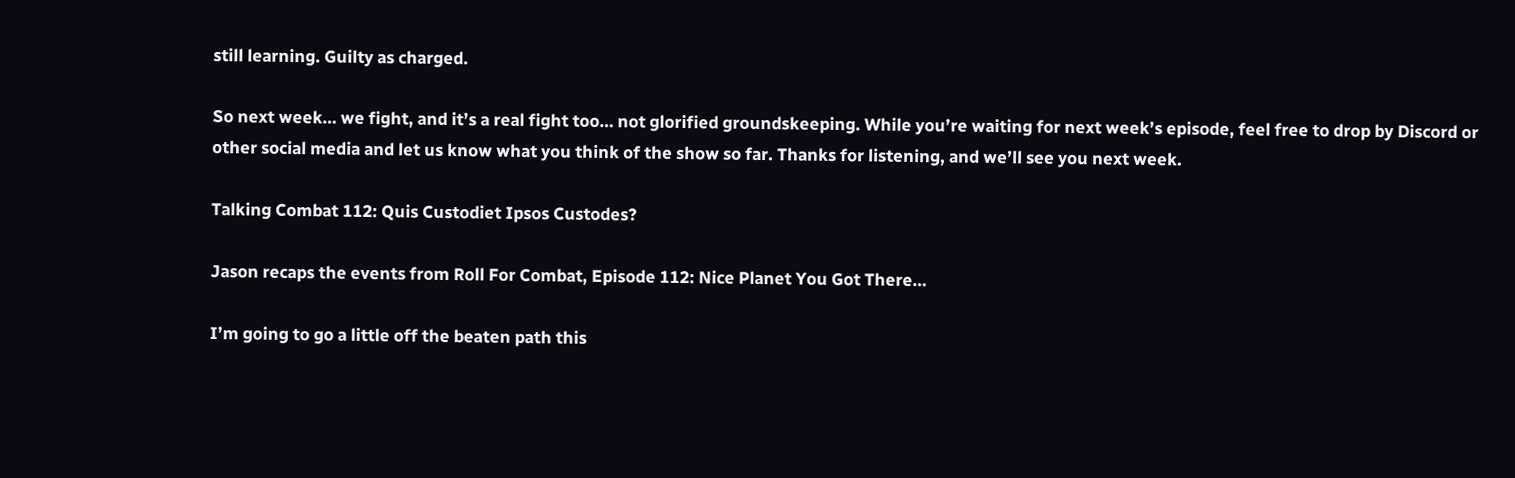still learning. Guilty as charged.

So next week… we fight, and it’s a real fight too… not glorified groundskeeping. While you’re waiting for next week’s episode, feel free to drop by Discord or other social media and let us know what you think of the show so far. Thanks for listening, and we’ll see you next week.

Talking Combat 112: Quis Custodiet Ipsos Custodes?

Jason recaps the events from Roll For Combat, Episode 112: Nice Planet You Got There…

I’m going to go a little off the beaten path this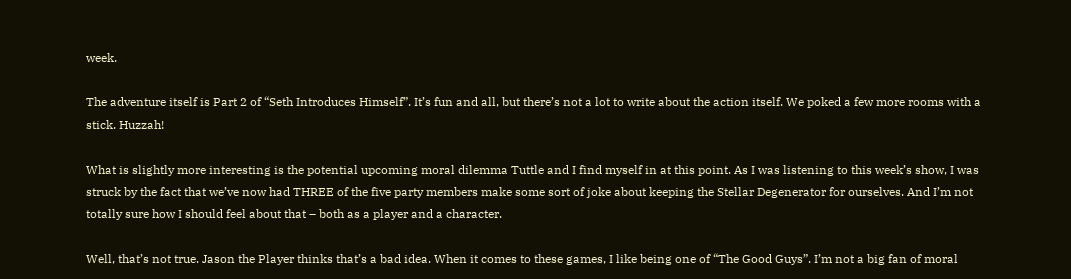week.

The adventure itself is Part 2 of “Seth Introduces Himself”. It’s fun and all, but there’s not a lot to write about the action itself. We poked a few more rooms with a stick. Huzzah!

What is slightly more interesting is the potential upcoming moral dilemma Tuttle and I find myself in at this point. As I was listening to this week’s show, I was struck by the fact that we’ve now had THREE of the five party members make some sort of joke about keeping the Stellar Degenerator for ourselves. And I’m not totally sure how I should feel about that – both as a player and a character.

Well, that’s not true. Jason the Player thinks that’s a bad idea. When it comes to these games, I like being one of “The Good Guys”. I’m not a big fan of moral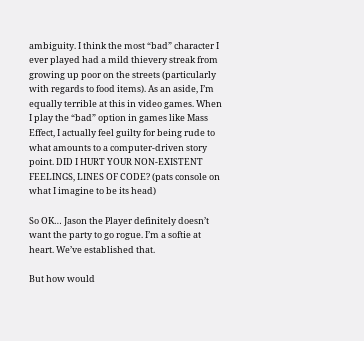ambiguity. I think the most “bad” character I ever played had a mild thievery streak from growing up poor on the streets (particularly with regards to food items). As an aside, I’m equally terrible at this in video games. When I play the “bad” option in games like Mass Effect, I actually feel guilty for being rude to what amounts to a computer-driven story point. DID I HURT YOUR NON-EXISTENT FEELINGS, LINES OF CODE? (pats console on what I imagine to be its head)

So OK… Jason the Player definitely doesn’t want the party to go rogue. I’m a softie at heart. We’ve established that.

But how would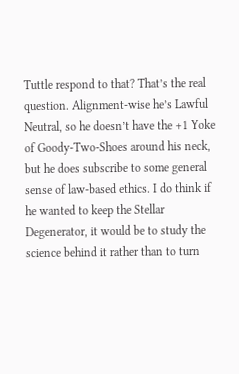Tuttle respond to that? That’s the real question. Alignment-wise he’s Lawful Neutral, so he doesn’t have the +1 Yoke of Goody-Two-Shoes around his neck, but he does subscribe to some general sense of law-based ethics. I do think if he wanted to keep the Stellar Degenerator, it would be to study the science behind it rather than to turn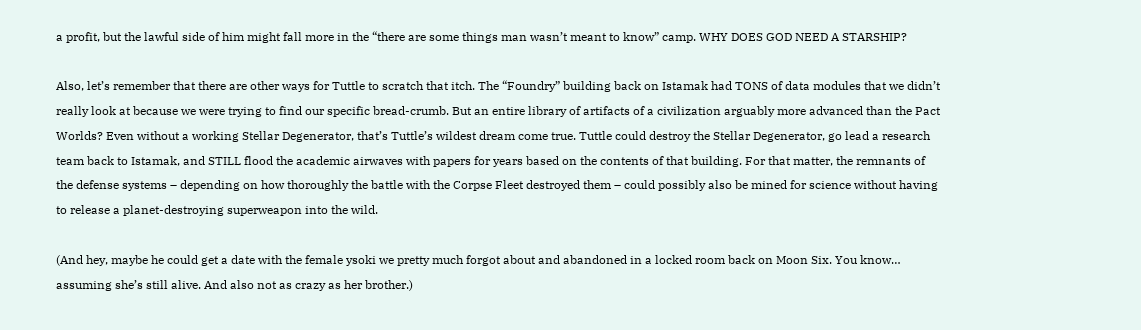a profit, but the lawful side of him might fall more in the “there are some things man wasn’t meant to know” camp. WHY DOES GOD NEED A STARSHIP?

Also, let’s remember that there are other ways for Tuttle to scratch that itch. The “Foundry” building back on Istamak had TONS of data modules that we didn’t really look at because we were trying to find our specific bread-crumb. But an entire library of artifacts of a civilization arguably more advanced than the Pact Worlds? Even without a working Stellar Degenerator, that’s Tuttle’s wildest dream come true. Tuttle could destroy the Stellar Degenerator, go lead a research team back to Istamak, and STILL flood the academic airwaves with papers for years based on the contents of that building. For that matter, the remnants of the defense systems – depending on how thoroughly the battle with the Corpse Fleet destroyed them – could possibly also be mined for science without having to release a planet-destroying superweapon into the wild.

(And hey, maybe he could get a date with the female ysoki we pretty much forgot about and abandoned in a locked room back on Moon Six. You know… assuming she’s still alive. And also not as crazy as her brother.)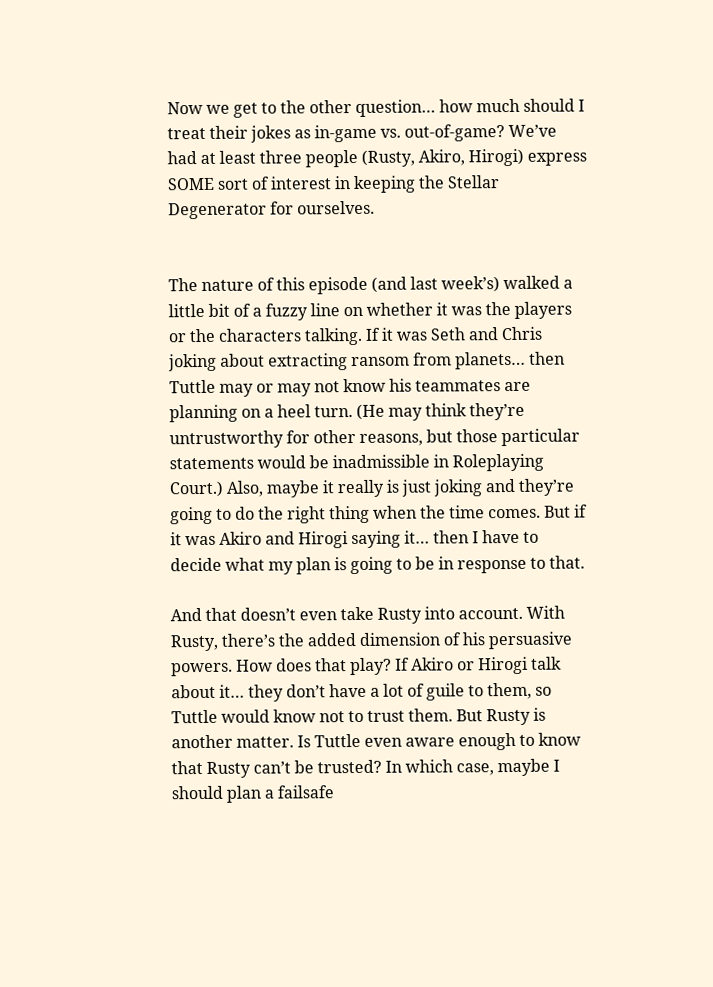Now we get to the other question… how much should I treat their jokes as in-game vs. out-of-game? We’ve had at least three people (Rusty, Akiro, Hirogi) express SOME sort of interest in keeping the Stellar Degenerator for ourselves.


The nature of this episode (and last week’s) walked a little bit of a fuzzy line on whether it was the players or the characters talking. If it was Seth and Chris joking about extracting ransom from planets… then Tuttle may or may not know his teammates are planning on a heel turn. (He may think they’re untrustworthy for other reasons, but those particular statements would be inadmissible in Roleplaying Court.) Also, maybe it really is just joking and they’re going to do the right thing when the time comes. But if it was Akiro and Hirogi saying it… then I have to decide what my plan is going to be in response to that.

And that doesn’t even take Rusty into account. With Rusty, there’s the added dimension of his persuasive powers. How does that play? If Akiro or Hirogi talk about it… they don’t have a lot of guile to them, so Tuttle would know not to trust them. But Rusty is another matter. Is Tuttle even aware enough to know that Rusty can’t be trusted? In which case, maybe I should plan a failsafe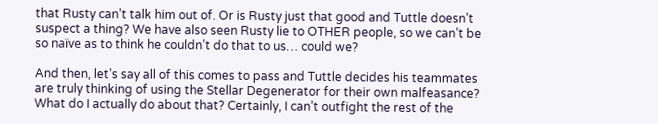that Rusty can’t talk him out of. Or is Rusty just that good and Tuttle doesn’t suspect a thing? We have also seen Rusty lie to OTHER people, so we can’t be so naïve as to think he couldn’t do that to us… could we?

And then, let’s say all of this comes to pass and Tuttle decides his teammates are truly thinking of using the Stellar Degenerator for their own malfeasance? What do I actually do about that? Certainly, I can’t outfight the rest of the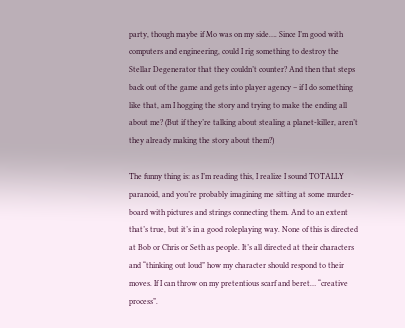party, though maybe if Mo was on my side…. Since I’m good with computers and engineering, could I rig something to destroy the Stellar Degenerator that they couldn’t counter? And then that steps back out of the game and gets into player agency – if I do something like that, am I hogging the story and trying to make the ending all about me? (But if they’re talking about stealing a planet-killer, aren’t they already making the story about them?)

The funny thing is: as I’m reading this, I realize I sound TOTALLY paranoid, and you’re probably imagining me sitting at some murder-board with pictures and strings connecting them. And to an extent that’s true, but it’s in a good roleplaying way. None of this is directed at Bob or Chris or Seth as people. It’s all directed at their characters and “thinking out loud” how my character should respond to their moves. If I can throw on my pretentious scarf and beret… “creative process”.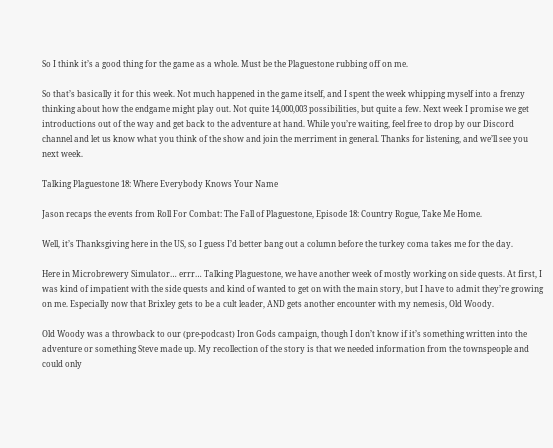So I think it’s a good thing for the game as a whole. Must be the Plaguestone rubbing off on me.

So that’s basically it for this week. Not much happened in the game itself, and I spent the week whipping myself into a frenzy thinking about how the endgame might play out. Not quite 14,000,003 possibilities, but quite a few. Next week I promise we get introductions out of the way and get back to the adventure at hand. While you’re waiting, feel free to drop by our Discord channel and let us know what you think of the show and join the merriment in general. Thanks for listening, and we’ll see you next week.

Talking Plaguestone 18: Where Everybody Knows Your Name

Jason recaps the events from Roll For Combat: The Fall of Plaguestone, Episode 18: Country Rogue, Take Me Home.

Well, it’s Thanksgiving here in the US, so I guess I’d better bang out a column before the turkey coma takes me for the day.

Here in Microbrewery Simulator… errr… Talking Plaguestone, we have another week of mostly working on side quests. At first, I was kind of impatient with the side quests and kind of wanted to get on with the main story, but I have to admit they’re growing on me. Especially now that Brixley gets to be a cult leader, AND gets another encounter with my nemesis, Old Woody.

Old Woody was a throwback to our (pre-podcast) Iron Gods campaign, though I don’t know if it’s something written into the adventure or something Steve made up. My recollection of the story is that we needed information from the townspeople and could only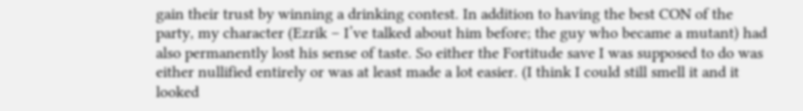gain their trust by winning a drinking contest. In addition to having the best CON of the party, my character (Ezrik – I’ve talked about him before; the guy who became a mutant) had also permanently lost his sense of taste. So either the Fortitude save I was supposed to do was either nullified entirely or was at least made a lot easier. (I think I could still smell it and it looked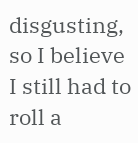disgusting, so I believe I still had to roll a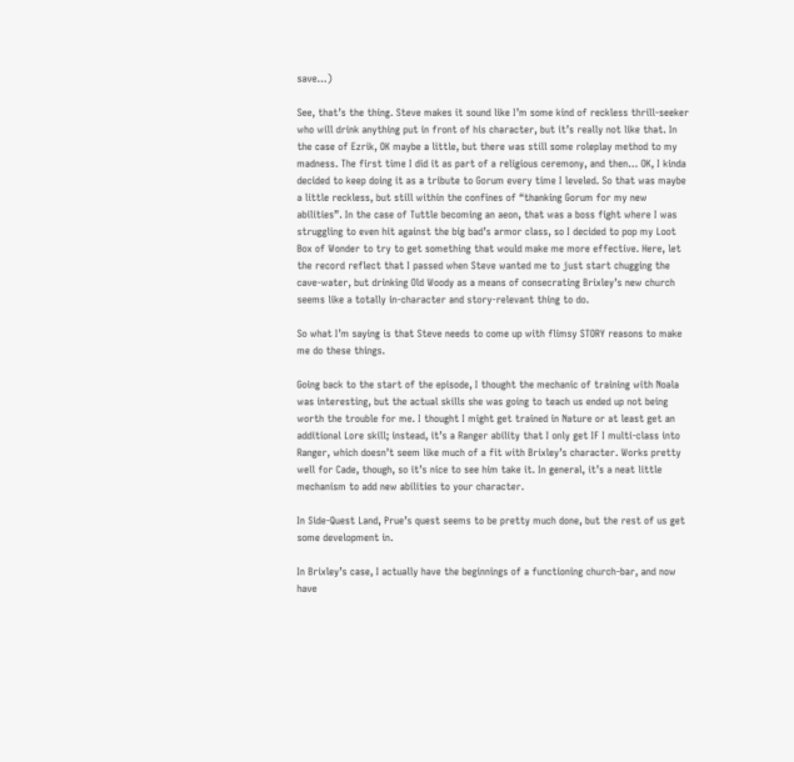save…)

See, that’s the thing. Steve makes it sound like I’m some kind of reckless thrill-seeker who will drink anything put in front of his character, but it’s really not like that. In the case of Ezrik, OK maybe a little, but there was still some roleplay method to my madness. The first time I did it as part of a religious ceremony, and then… OK, I kinda decided to keep doing it as a tribute to Gorum every time I leveled. So that was maybe a little reckless, but still within the confines of “thanking Gorum for my new abilities”. In the case of Tuttle becoming an aeon, that was a boss fight where I was struggling to even hit against the big bad’s armor class, so I decided to pop my Loot Box of Wonder to try to get something that would make me more effective. Here, let the record reflect that I passed when Steve wanted me to just start chugging the cave-water, but drinking Old Woody as a means of consecrating Brixley’s new church seems like a totally in-character and story-relevant thing to do.

So what I’m saying is that Steve needs to come up with flimsy STORY reasons to make me do these things.

Going back to the start of the episode, I thought the mechanic of training with Noala was interesting, but the actual skills she was going to teach us ended up not being worth the trouble for me. I thought I might get trained in Nature or at least get an additional Lore skill; instead, it’s a Ranger ability that I only get IF I multi-class into Ranger, which doesn’t seem like much of a fit with Brixley’s character. Works pretty well for Cade, though, so it’s nice to see him take it. In general, it’s a neat little mechanism to add new abilities to your character.

In Side-Quest Land, Prue’s quest seems to be pretty much done, but the rest of us get some development in.

In Brixley’s case, I actually have the beginnings of a functioning church-bar, and now have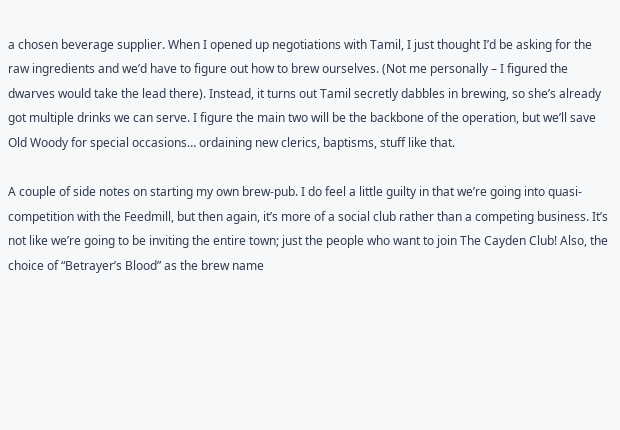a chosen beverage supplier. When I opened up negotiations with Tamil, I just thought I’d be asking for the raw ingredients and we’d have to figure out how to brew ourselves. (Not me personally – I figured the dwarves would take the lead there). Instead, it turns out Tamil secretly dabbles in brewing, so she’s already got multiple drinks we can serve. I figure the main two will be the backbone of the operation, but we’ll save Old Woody for special occasions… ordaining new clerics, baptisms, stuff like that.

A couple of side notes on starting my own brew-pub. I do feel a little guilty in that we’re going into quasi-competition with the Feedmill, but then again, it’s more of a social club rather than a competing business. It’s not like we’re going to be inviting the entire town; just the people who want to join The Cayden Club! Also, the choice of “Betrayer’s Blood” as the brew name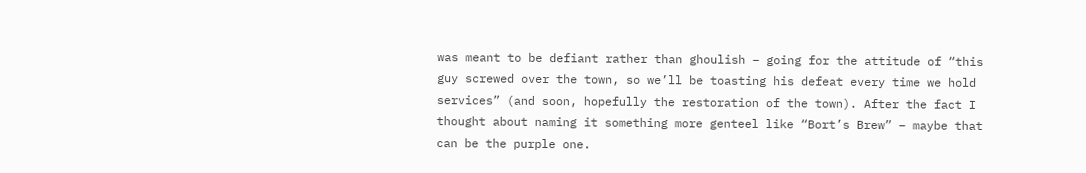was meant to be defiant rather than ghoulish – going for the attitude of “this guy screwed over the town, so we’ll be toasting his defeat every time we hold services” (and soon, hopefully the restoration of the town). After the fact I thought about naming it something more genteel like “Bort’s Brew” – maybe that can be the purple one.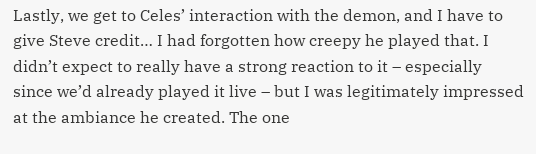Lastly, we get to Celes’ interaction with the demon, and I have to give Steve credit… I had forgotten how creepy he played that. I didn’t expect to really have a strong reaction to it – especially since we’d already played it live – but I was legitimately impressed at the ambiance he created. The one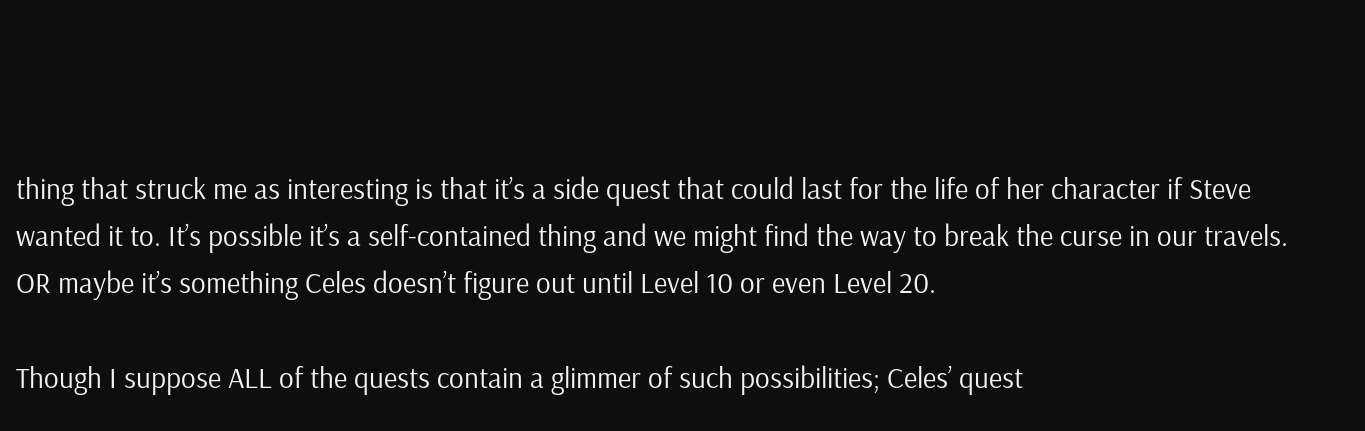thing that struck me as interesting is that it’s a side quest that could last for the life of her character if Steve wanted it to. It’s possible it’s a self-contained thing and we might find the way to break the curse in our travels. OR maybe it’s something Celes doesn’t figure out until Level 10 or even Level 20.

Though I suppose ALL of the quests contain a glimmer of such possibilities; Celes’ quest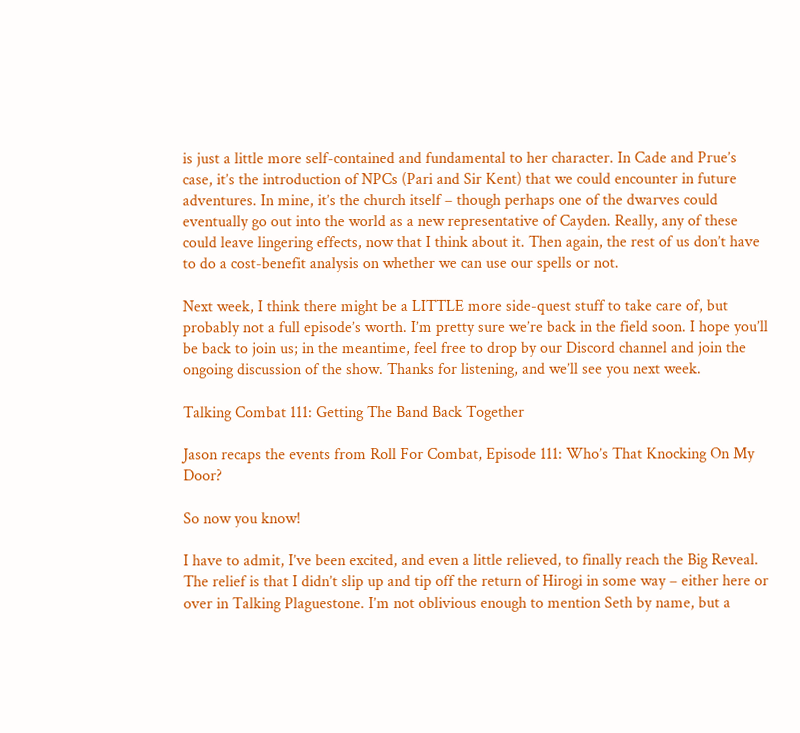is just a little more self-contained and fundamental to her character. In Cade and Prue’s case, it’s the introduction of NPCs (Pari and Sir Kent) that we could encounter in future adventures. In mine, it’s the church itself – though perhaps one of the dwarves could eventually go out into the world as a new representative of Cayden. Really, any of these could leave lingering effects, now that I think about it. Then again, the rest of us don’t have to do a cost-benefit analysis on whether we can use our spells or not.

Next week, I think there might be a LITTLE more side-quest stuff to take care of, but probably not a full episode’s worth. I’m pretty sure we’re back in the field soon. I hope you’ll be back to join us; in the meantime, feel free to drop by our Discord channel and join the ongoing discussion of the show. Thanks for listening, and we’ll see you next week.

Talking Combat 111: Getting The Band Back Together

Jason recaps the events from Roll For Combat, Episode 111: Who’s That Knocking On My Door?

So now you know!

I have to admit, I’ve been excited, and even a little relieved, to finally reach the Big Reveal. The relief is that I didn’t slip up and tip off the return of Hirogi in some way – either here or over in Talking Plaguestone. I’m not oblivious enough to mention Seth by name, but a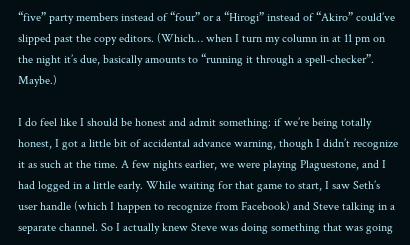“five” party members instead of “four” or a “Hirogi” instead of “Akiro” could’ve slipped past the copy editors. (Which… when I turn my column in at 11 pm on the night it’s due, basically amounts to “running it through a spell-checker”. Maybe.)

I do feel like I should be honest and admit something: if we’re being totally honest, I got a little bit of accidental advance warning, though I didn’t recognize it as such at the time. A few nights earlier, we were playing Plaguestone, and I had logged in a little early. While waiting for that game to start, I saw Seth’s user handle (which I happen to recognize from Facebook) and Steve talking in a separate channel. So I actually knew Steve was doing something that was going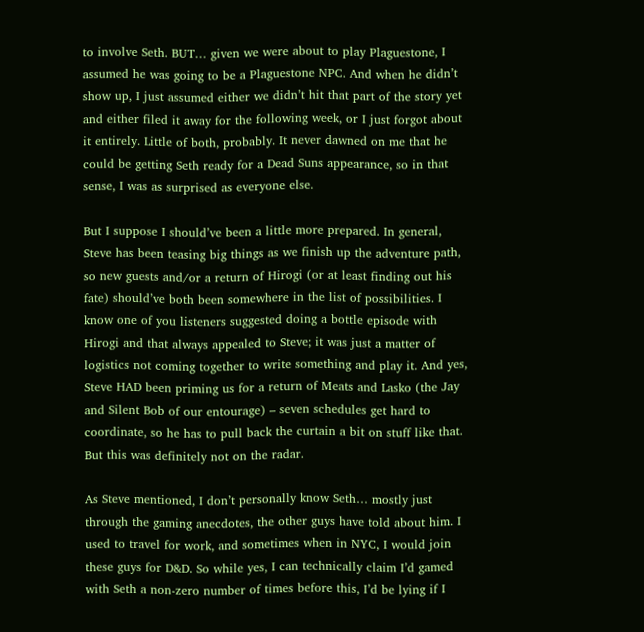to involve Seth. BUT… given we were about to play Plaguestone, I assumed he was going to be a Plaguestone NPC. And when he didn’t show up, I just assumed either we didn’t hit that part of the story yet and either filed it away for the following week, or I just forgot about it entirely. Little of both, probably. It never dawned on me that he could be getting Seth ready for a Dead Suns appearance, so in that sense, I was as surprised as everyone else.

But I suppose I should’ve been a little more prepared. In general, Steve has been teasing big things as we finish up the adventure path, so new guests and/or a return of Hirogi (or at least finding out his fate) should’ve both been somewhere in the list of possibilities. I know one of you listeners suggested doing a bottle episode with Hirogi and that always appealed to Steve; it was just a matter of logistics not coming together to write something and play it. And yes, Steve HAD been priming us for a return of Meats and Lasko (the Jay and Silent Bob of our entourage) – seven schedules get hard to coordinate, so he has to pull back the curtain a bit on stuff like that. But this was definitely not on the radar.

As Steve mentioned, I don’t personally know Seth… mostly just through the gaming anecdotes, the other guys have told about him. I used to travel for work, and sometimes when in NYC, I would join these guys for D&D. So while yes, I can technically claim I’d gamed with Seth a non-zero number of times before this, I’d be lying if I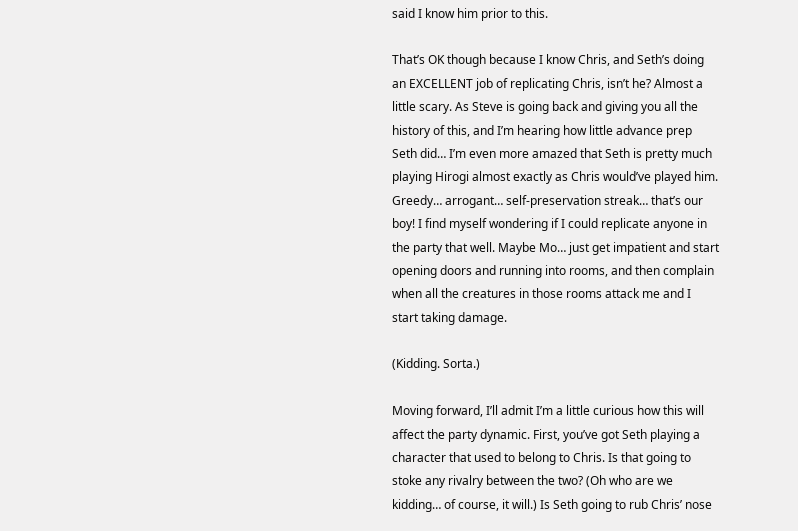said I know him prior to this.

That’s OK though because I know Chris, and Seth’s doing an EXCELLENT job of replicating Chris, isn’t he? Almost a little scary. As Steve is going back and giving you all the history of this, and I’m hearing how little advance prep Seth did… I’m even more amazed that Seth is pretty much playing Hirogi almost exactly as Chris would’ve played him. Greedy… arrogant… self-preservation streak… that’s our boy! I find myself wondering if I could replicate anyone in the party that well. Maybe Mo… just get impatient and start opening doors and running into rooms, and then complain when all the creatures in those rooms attack me and I start taking damage.

(Kidding. Sorta.)

Moving forward, I’ll admit I’m a little curious how this will affect the party dynamic. First, you’ve got Seth playing a character that used to belong to Chris. Is that going to stoke any rivalry between the two? (Oh who are we kidding… of course, it will.) Is Seth going to rub Chris’ nose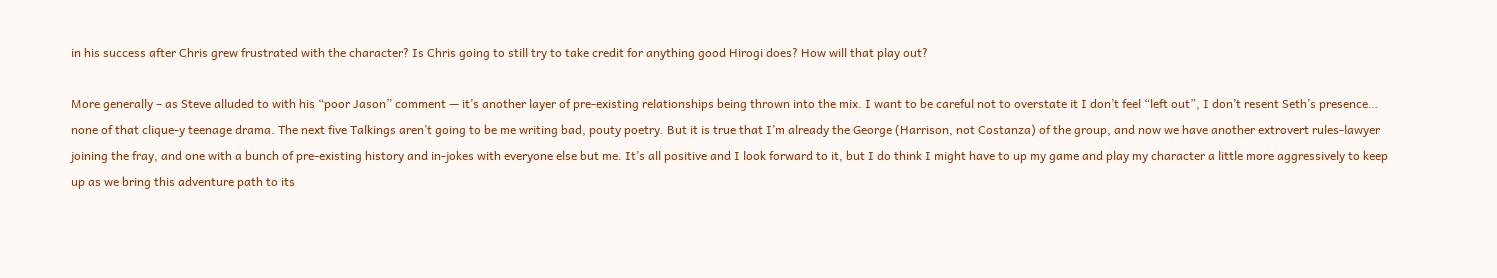in his success after Chris grew frustrated with the character? Is Chris going to still try to take credit for anything good Hirogi does? How will that play out?

More generally – as Steve alluded to with his “poor Jason” comment — it’s another layer of pre-existing relationships being thrown into the mix. I want to be careful not to overstate it I don’t feel “left out”, I don’t resent Seth’s presence… none of that clique-y teenage drama. The next five Talkings aren’t going to be me writing bad, pouty poetry. But it is true that I’m already the George (Harrison, not Costanza) of the group, and now we have another extrovert rules-lawyer joining the fray, and one with a bunch of pre-existing history and in-jokes with everyone else but me. It’s all positive and I look forward to it, but I do think I might have to up my game and play my character a little more aggressively to keep up as we bring this adventure path to its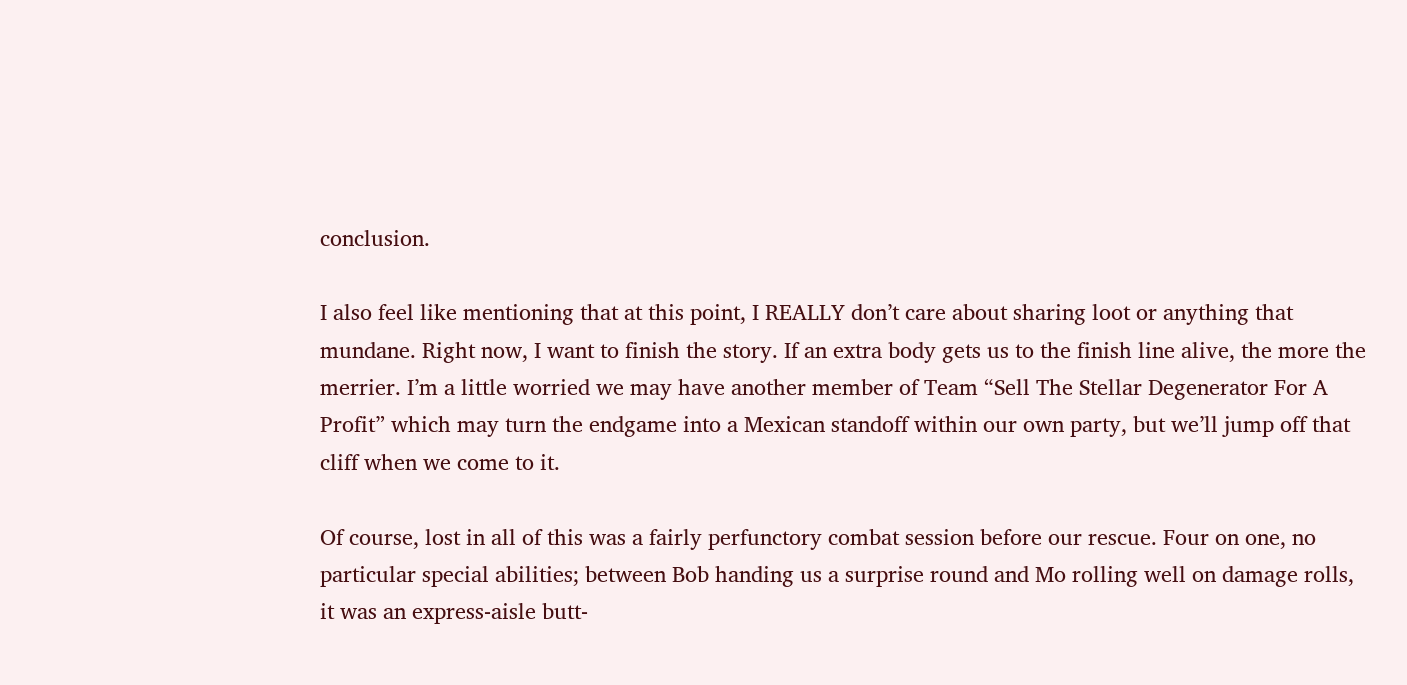conclusion.

I also feel like mentioning that at this point, I REALLY don’t care about sharing loot or anything that mundane. Right now, I want to finish the story. If an extra body gets us to the finish line alive, the more the merrier. I’m a little worried we may have another member of Team “Sell The Stellar Degenerator For A Profit” which may turn the endgame into a Mexican standoff within our own party, but we’ll jump off that cliff when we come to it.

Of course, lost in all of this was a fairly perfunctory combat session before our rescue. Four on one, no particular special abilities; between Bob handing us a surprise round and Mo rolling well on damage rolls, it was an express-aisle butt-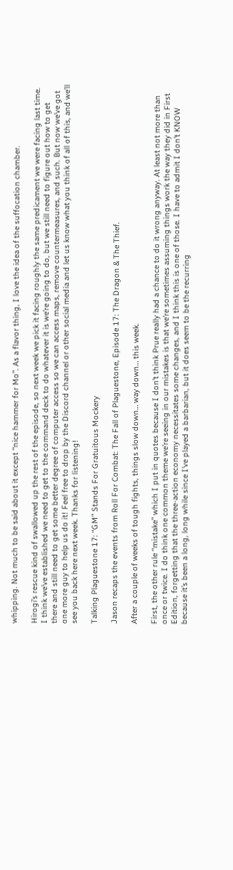whipping. Not much to be said about it except “nice hammer for Mo”. As a flavor thing, I love the idea of the suffocation chamber.

Hirogi’s rescue kind of swallowed up the rest of the episode, so next week we pick it facing roughly the same predicament we were facing last time. I think we’ve established we need to get to the command deck to do whatever it is we’re going to do, but we still need to figure out how to get there and still need to get some better degree of computer access so we can access maps, remove countermeasures, and such. But now we’ve got one more guy to help us do it! Feel free to drop by the Discord channel or other social media and let us know what you think of all of this, and we’ll see you back here next week. Thanks for listening!

Talking Plaguestone 17: “GM” Stands For Gratuitous Mockery

Jason recaps the events from Roll For Combat: The Fall of Plaguestone, Episode 17: The Dragon & The Thief.

After a couple of weeks of tough fights, things slow down… way down… this week.

First, the other rule “mistake” which I put in quotes because I don’t think Prue really had a chance to do it wrong anyway. At least not more than once or twice. I do think one common theme we’re seeing in our mistakes is that we’re sometimes assuming things work the way they did in First Edition, forgetting that the three-action economy necessitates some changes, and I think this is one of those. I have to admit I don’t KNOW because it’s been a long, long while since I’ve played a barbarian, but it does seem to be the recurring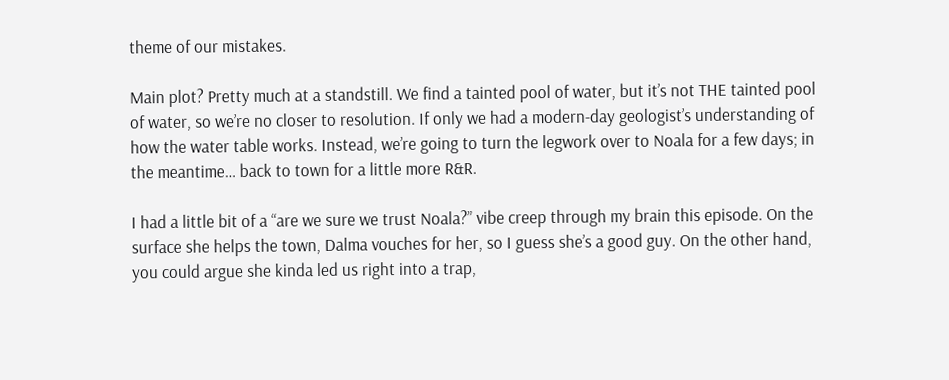theme of our mistakes.

Main plot? Pretty much at a standstill. We find a tainted pool of water, but it’s not THE tainted pool of water, so we’re no closer to resolution. If only we had a modern-day geologist’s understanding of how the water table works. Instead, we’re going to turn the legwork over to Noala for a few days; in the meantime… back to town for a little more R&R.

I had a little bit of a “are we sure we trust Noala?” vibe creep through my brain this episode. On the surface she helps the town, Dalma vouches for her, so I guess she’s a good guy. On the other hand, you could argue she kinda led us right into a trap,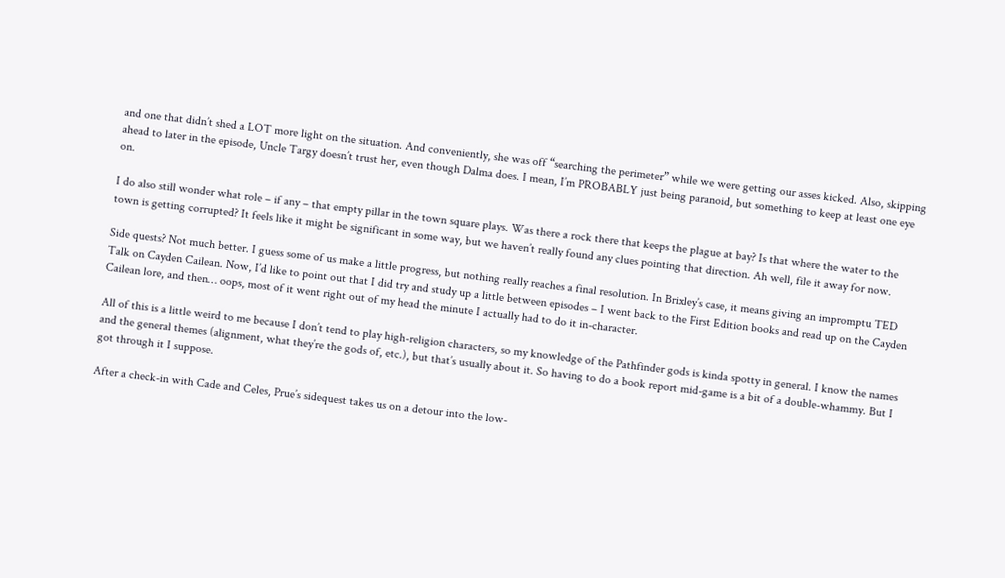and one that didn’t shed a LOT more light on the situation. And conveniently, she was off “searching the perimeter” while we were getting our asses kicked. Also, skipping ahead to later in the episode, Uncle Targy doesn’t trust her, even though Dalma does. I mean, I’m PROBABLY just being paranoid, but something to keep at least one eye on.

I do also still wonder what role – if any – that empty pillar in the town square plays. Was there a rock there that keeps the plague at bay? Is that where the water to the town is getting corrupted? It feels like it might be significant in some way, but we haven’t really found any clues pointing that direction. Ah well, file it away for now.

Side quests? Not much better. I guess some of us make a little progress, but nothing really reaches a final resolution. In Brixley’s case, it means giving an impromptu TED Talk on Cayden Cailean. Now, I’d like to point out that I did try and study up a little between episodes – I went back to the First Edition books and read up on the Cayden Cailean lore, and then… oops, most of it went right out of my head the minute I actually had to do it in-character.

All of this is a little weird to me because I don’t tend to play high-religion characters, so my knowledge of the Pathfinder gods is kinda spotty in general. I know the names and the general themes (alignment, what they’re the gods of, etc.), but that’s usually about it. So having to do a book report mid-game is a bit of a double-whammy. But I got through it I suppose.

After a check-in with Cade and Celes, Prue’s sidequest takes us on a detour into the low-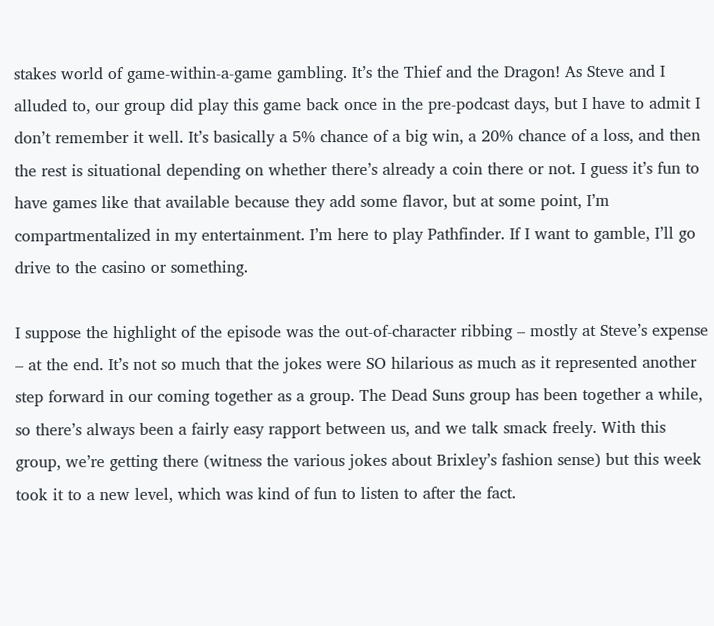stakes world of game-within-a-game gambling. It’s the Thief and the Dragon! As Steve and I alluded to, our group did play this game back once in the pre-podcast days, but I have to admit I don’t remember it well. It’s basically a 5% chance of a big win, a 20% chance of a loss, and then the rest is situational depending on whether there’s already a coin there or not. I guess it’s fun to have games like that available because they add some flavor, but at some point, I’m compartmentalized in my entertainment. I’m here to play Pathfinder. If I want to gamble, I’ll go drive to the casino or something.

I suppose the highlight of the episode was the out-of-character ribbing – mostly at Steve’s expense – at the end. It’s not so much that the jokes were SO hilarious as much as it represented another step forward in our coming together as a group. The Dead Suns group has been together a while, so there’s always been a fairly easy rapport between us, and we talk smack freely. With this group, we’re getting there (witness the various jokes about Brixley’s fashion sense) but this week took it to a new level, which was kind of fun to listen to after the fact.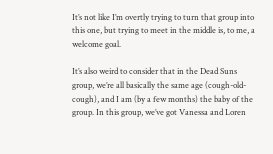It’s not like I’m overtly trying to turn that group into this one, but trying to meet in the middle is, to me, a welcome goal.

It’s also weird to consider that in the Dead Suns group, we’re all basically the same age (cough-old-cough), and I am (by a few months) the baby of the group. In this group, we’ve got Vanessa and Loren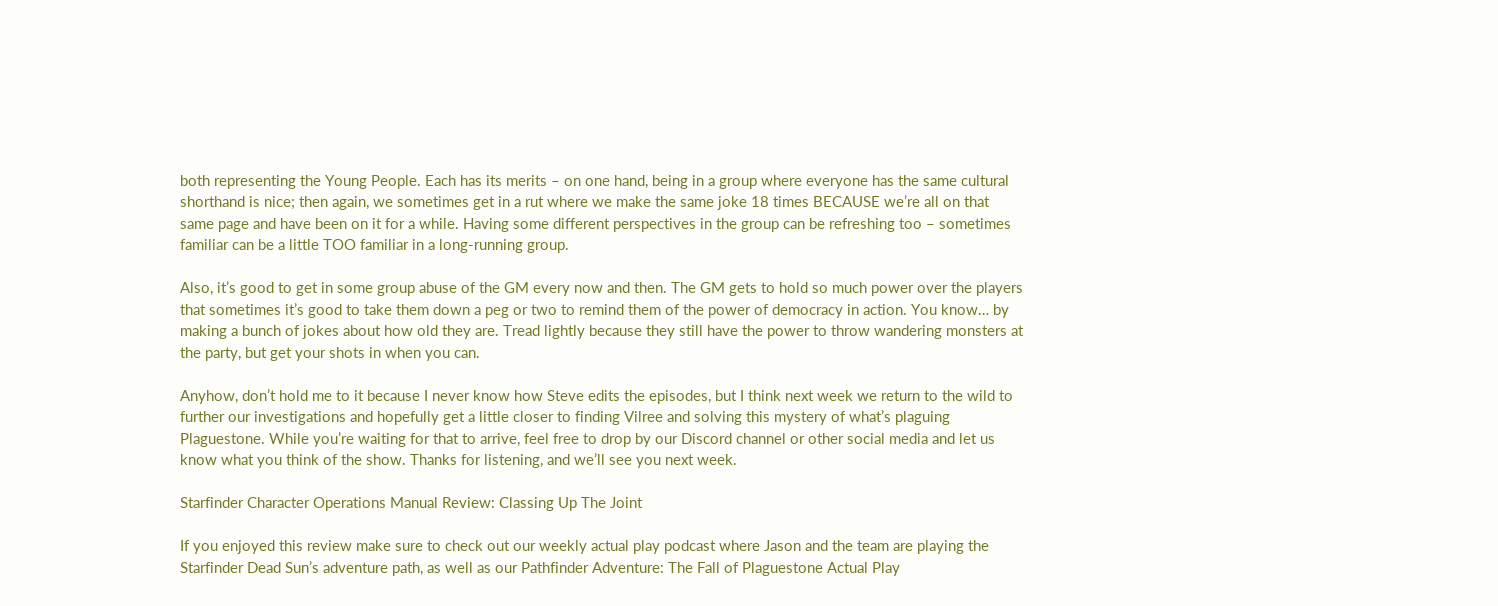both representing the Young People. Each has its merits – on one hand, being in a group where everyone has the same cultural shorthand is nice; then again, we sometimes get in a rut where we make the same joke 18 times BECAUSE we’re all on that same page and have been on it for a while. Having some different perspectives in the group can be refreshing too – sometimes familiar can be a little TOO familiar in a long-running group.

Also, it’s good to get in some group abuse of the GM every now and then. The GM gets to hold so much power over the players that sometimes it’s good to take them down a peg or two to remind them of the power of democracy in action. You know… by making a bunch of jokes about how old they are. Tread lightly because they still have the power to throw wandering monsters at the party, but get your shots in when you can.

Anyhow, don’t hold me to it because I never know how Steve edits the episodes, but I think next week we return to the wild to further our investigations and hopefully get a little closer to finding Vilree and solving this mystery of what’s plaguing Plaguestone. While you’re waiting for that to arrive, feel free to drop by our Discord channel or other social media and let us know what you think of the show. Thanks for listening, and we’ll see you next week.

Starfinder Character Operations Manual Review: Classing Up The Joint

If you enjoyed this review make sure to check out our weekly actual play podcast where Jason and the team are playing the Starfinder Dead Sun’s adventure path, as well as our Pathfinder Adventure: The Fall of Plaguestone Actual Play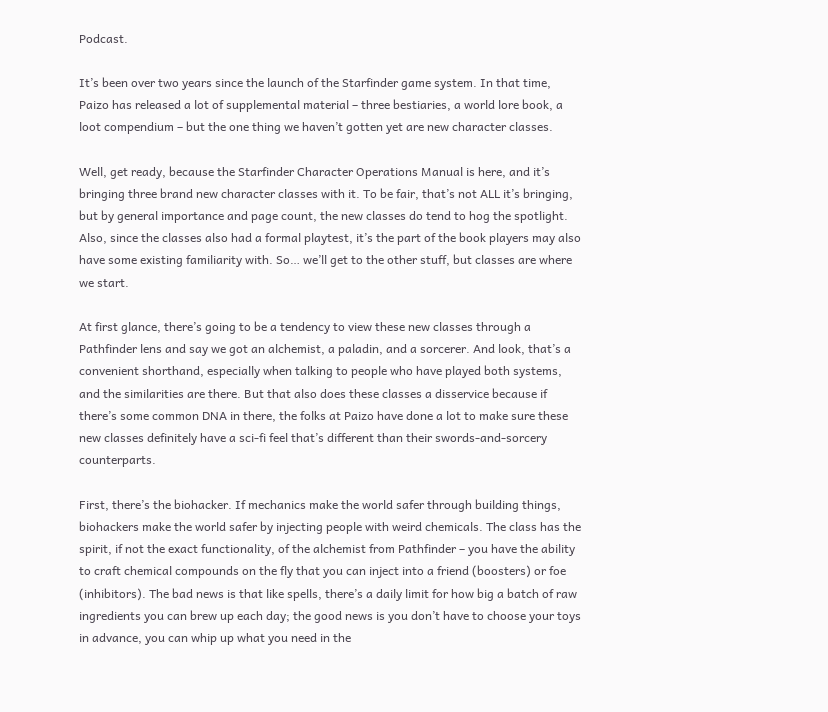Podcast.

It’s been over two years since the launch of the Starfinder game system. In that time, Paizo has released a lot of supplemental material – three bestiaries, a world lore book, a loot compendium – but the one thing we haven’t gotten yet are new character classes.

Well, get ready, because the Starfinder Character Operations Manual is here, and it’s bringing three brand new character classes with it. To be fair, that’s not ALL it’s bringing, but by general importance and page count, the new classes do tend to hog the spotlight. Also, since the classes also had a formal playtest, it’s the part of the book players may also have some existing familiarity with. So… we’ll get to the other stuff, but classes are where we start.

At first glance, there’s going to be a tendency to view these new classes through a Pathfinder lens and say we got an alchemist, a paladin, and a sorcerer. And look, that’s a convenient shorthand, especially when talking to people who have played both systems, and the similarities are there. But that also does these classes a disservice because if there’s some common DNA in there, the folks at Paizo have done a lot to make sure these new classes definitely have a sci-fi feel that’s different than their swords-and-sorcery counterparts.

First, there’s the biohacker. If mechanics make the world safer through building things, biohackers make the world safer by injecting people with weird chemicals. The class has the spirit, if not the exact functionality, of the alchemist from Pathfinder – you have the ability to craft chemical compounds on the fly that you can inject into a friend (boosters) or foe (inhibitors). The bad news is that like spells, there’s a daily limit for how big a batch of raw ingredients you can brew up each day; the good news is you don’t have to choose your toys in advance, you can whip up what you need in the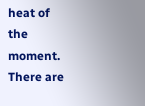heat of the moment. There are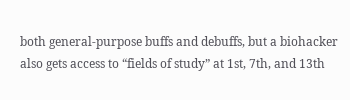both general-purpose buffs and debuffs, but a biohacker also gets access to “fields of study” at 1st, 7th, and 13th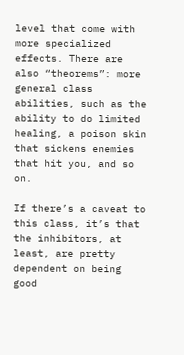level that come with more specialized effects. There are also “theorems”: more general class abilities, such as the ability to do limited healing, a poison skin that sickens enemies that hit you, and so on.

If there’s a caveat to this class, it’s that the inhibitors, at least, are pretty dependent on being good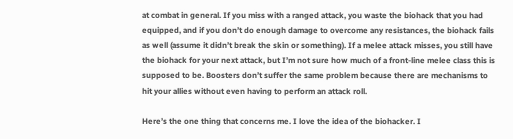at combat in general. If you miss with a ranged attack, you waste the biohack that you had equipped, and if you don’t do enough damage to overcome any resistances, the biohack fails as well (assume it didn’t break the skin or something). If a melee attack misses, you still have the biohack for your next attack, but I’m not sure how much of a front-line melee class this is supposed to be. Boosters don’t suffer the same problem because there are mechanisms to hit your allies without even having to perform an attack roll.

Here’s the one thing that concerns me. I love the idea of the biohacker. I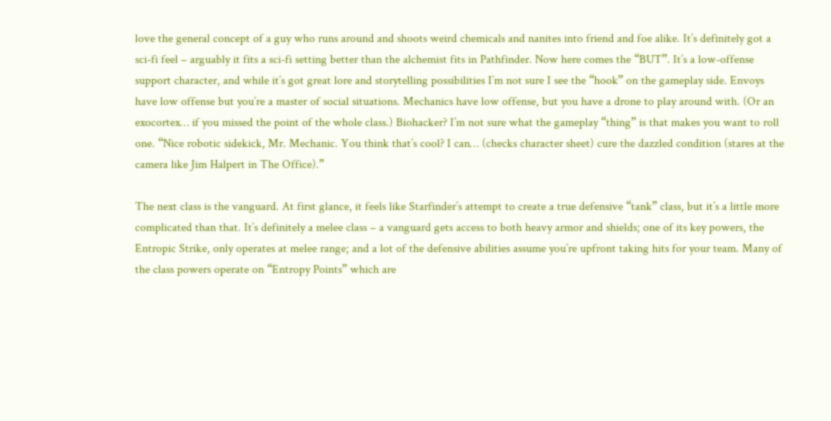love the general concept of a guy who runs around and shoots weird chemicals and nanites into friend and foe alike. It’s definitely got a sci-fi feel – arguably it fits a sci-fi setting better than the alchemist fits in Pathfinder. Now here comes the “BUT”. It’s a low-offense support character, and while it’s got great lore and storytelling possibilities I’m not sure I see the “hook” on the gameplay side. Envoys have low offense but you’re a master of social situations. Mechanics have low offense, but you have a drone to play around with. (Or an exocortex… if you missed the point of the whole class.) Biohacker? I’m not sure what the gameplay “thing” is that makes you want to roll one. “Nice robotic sidekick, Mr. Mechanic. You think that’s cool? I can… (checks character sheet) cure the dazzled condition (stares at the camera like Jim Halpert in The Office).”

The next class is the vanguard. At first glance, it feels like Starfinder’s attempt to create a true defensive “tank” class, but it’s a little more complicated than that. It’s definitely a melee class – a vanguard gets access to both heavy armor and shields; one of its key powers, the Entropic Strike, only operates at melee range; and a lot of the defensive abilities assume you’re upfront taking hits for your team. Many of the class powers operate on “Entropy Points” which are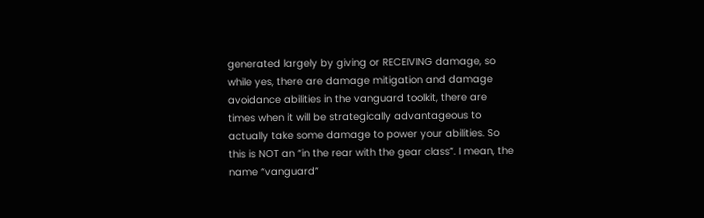generated largely by giving or RECEIVING damage, so while yes, there are damage mitigation and damage avoidance abilities in the vanguard toolkit, there are times when it will be strategically advantageous to actually take some damage to power your abilities. So this is NOT an “in the rear with the gear class”. I mean, the name “vanguard”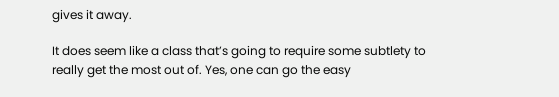gives it away.

It does seem like a class that’s going to require some subtlety to really get the most out of. Yes, one can go the easy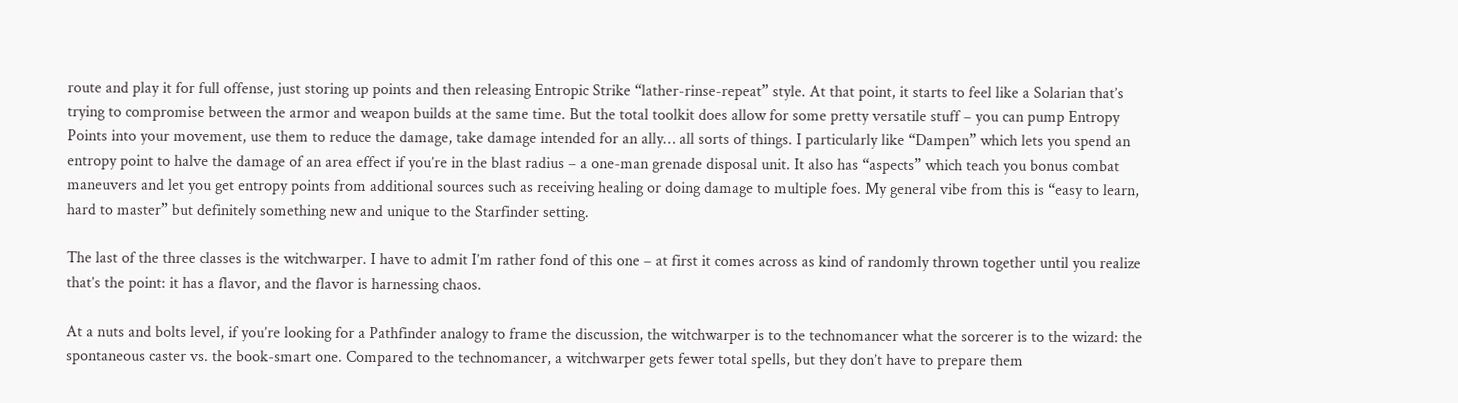route and play it for full offense, just storing up points and then releasing Entropic Strike “lather-rinse-repeat” style. At that point, it starts to feel like a Solarian that’s trying to compromise between the armor and weapon builds at the same time. But the total toolkit does allow for some pretty versatile stuff – you can pump Entropy Points into your movement, use them to reduce the damage, take damage intended for an ally… all sorts of things. I particularly like “Dampen” which lets you spend an entropy point to halve the damage of an area effect if you’re in the blast radius – a one-man grenade disposal unit. It also has “aspects” which teach you bonus combat maneuvers and let you get entropy points from additional sources such as receiving healing or doing damage to multiple foes. My general vibe from this is “easy to learn, hard to master” but definitely something new and unique to the Starfinder setting.

The last of the three classes is the witchwarper. I have to admit I’m rather fond of this one – at first it comes across as kind of randomly thrown together until you realize that’s the point: it has a flavor, and the flavor is harnessing chaos.

At a nuts and bolts level, if you’re looking for a Pathfinder analogy to frame the discussion, the witchwarper is to the technomancer what the sorcerer is to the wizard: the spontaneous caster vs. the book-smart one. Compared to the technomancer, a witchwarper gets fewer total spells, but they don’t have to prepare them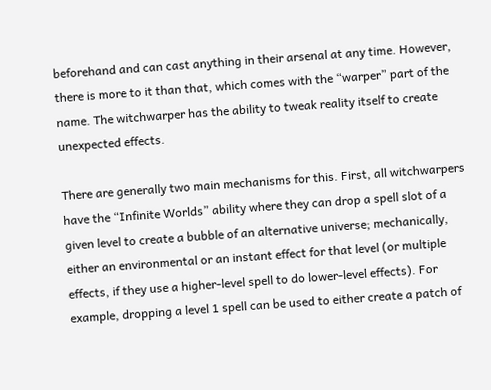beforehand and can cast anything in their arsenal at any time. However, there is more to it than that, which comes with the “warper” part of the name. The witchwarper has the ability to tweak reality itself to create unexpected effects.

There are generally two main mechanisms for this. First, all witchwarpers have the “Infinite Worlds” ability where they can drop a spell slot of a given level to create a bubble of an alternative universe; mechanically, either an environmental or an instant effect for that level (or multiple effects, if they use a higher-level spell to do lower-level effects). For example, dropping a level 1 spell can be used to either create a patch of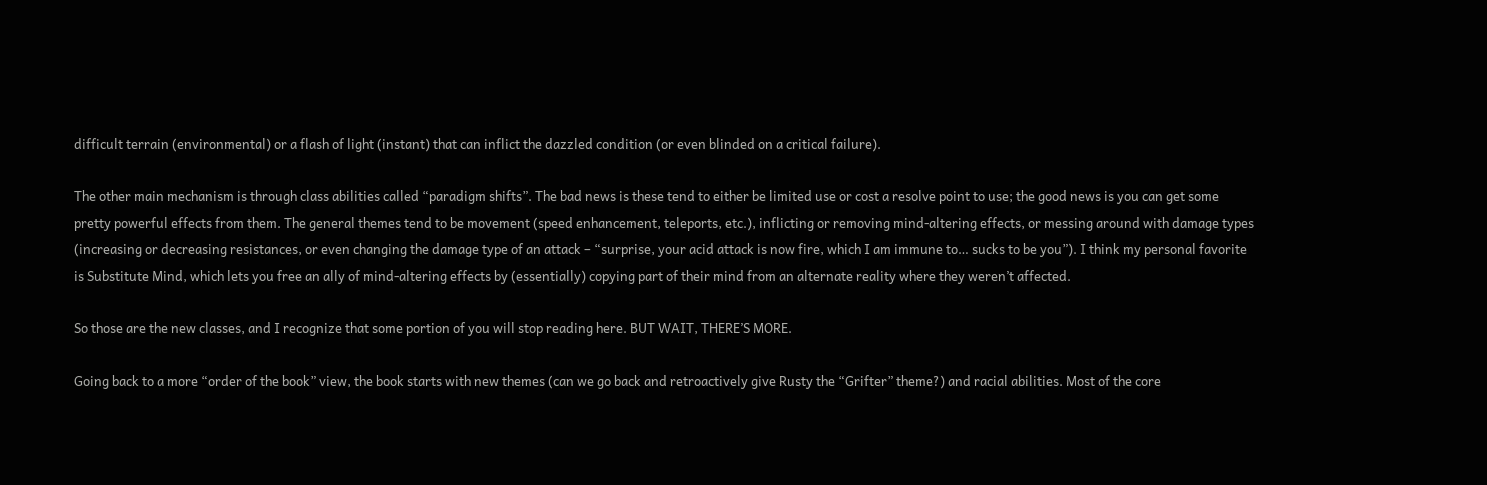difficult terrain (environmental) or a flash of light (instant) that can inflict the dazzled condition (or even blinded on a critical failure).

The other main mechanism is through class abilities called “paradigm shifts”. The bad news is these tend to either be limited use or cost a resolve point to use; the good news is you can get some pretty powerful effects from them. The general themes tend to be movement (speed enhancement, teleports, etc.), inflicting or removing mind-altering effects, or messing around with damage types (increasing or decreasing resistances, or even changing the damage type of an attack – “surprise, your acid attack is now fire, which I am immune to… sucks to be you”). I think my personal favorite is Substitute Mind, which lets you free an ally of mind-altering effects by (essentially) copying part of their mind from an alternate reality where they weren’t affected.

So those are the new classes, and I recognize that some portion of you will stop reading here. BUT WAIT, THERE’S MORE.

Going back to a more “order of the book” view, the book starts with new themes (can we go back and retroactively give Rusty the “Grifter” theme?) and racial abilities. Most of the core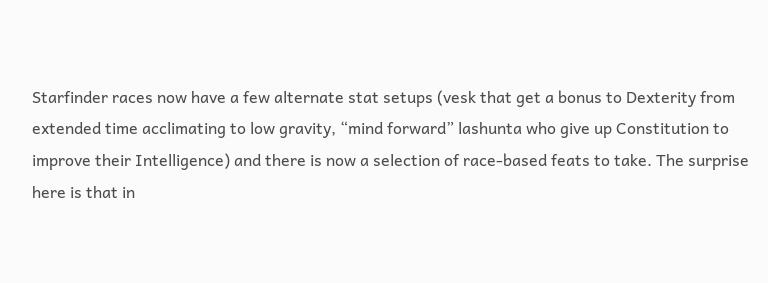Starfinder races now have a few alternate stat setups (vesk that get a bonus to Dexterity from extended time acclimating to low gravity, “mind forward” lashunta who give up Constitution to improve their Intelligence) and there is now a selection of race-based feats to take. The surprise here is that in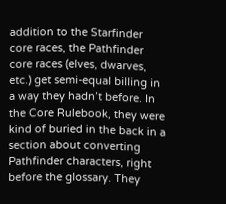addition to the Starfinder core races, the Pathfinder core races (elves, dwarves, etc.) get semi-equal billing in a way they hadn’t before. In the Core Rulebook, they were kind of buried in the back in a section about converting Pathfinder characters, right before the glossary. They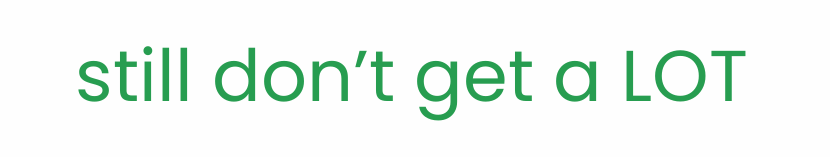still don’t get a LOT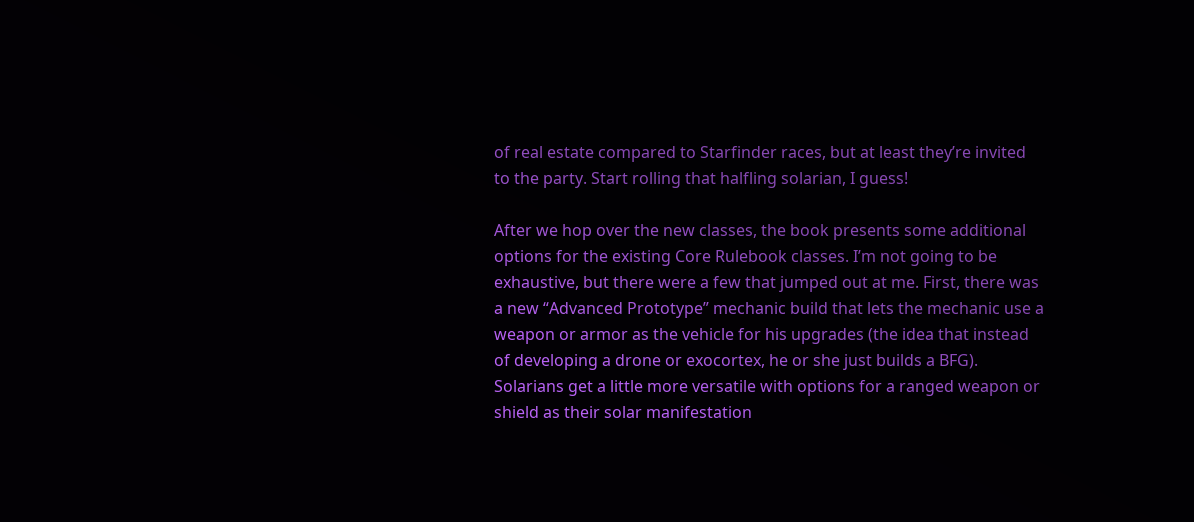of real estate compared to Starfinder races, but at least they’re invited to the party. Start rolling that halfling solarian, I guess!

After we hop over the new classes, the book presents some additional options for the existing Core Rulebook classes. I’m not going to be exhaustive, but there were a few that jumped out at me. First, there was a new “Advanced Prototype” mechanic build that lets the mechanic use a weapon or armor as the vehicle for his upgrades (the idea that instead of developing a drone or exocortex, he or she just builds a BFG). Solarians get a little more versatile with options for a ranged weapon or shield as their solar manifestation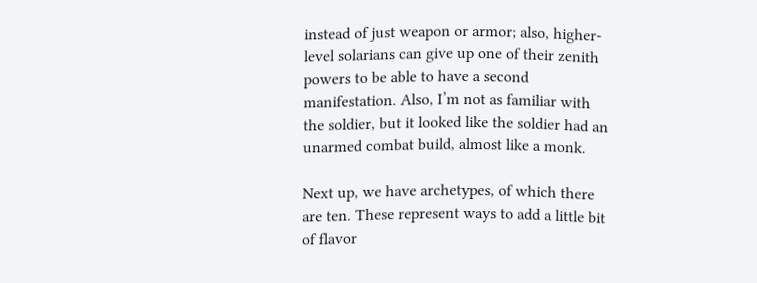instead of just weapon or armor; also, higher-level solarians can give up one of their zenith powers to be able to have a second manifestation. Also, I’m not as familiar with the soldier, but it looked like the soldier had an unarmed combat build, almost like a monk.

Next up, we have archetypes, of which there are ten. These represent ways to add a little bit of flavor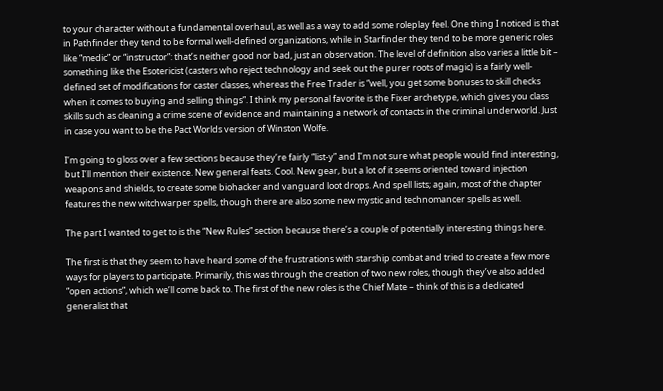to your character without a fundamental overhaul, as well as a way to add some roleplay feel. One thing I noticed is that in Pathfinder they tend to be formal well-defined organizations, while in Starfinder they tend to be more generic roles like “medic” or “instructor”: that’s neither good nor bad, just an observation. The level of definition also varies a little bit – something like the Esotericist (casters who reject technology and seek out the purer roots of magic) is a fairly well-defined set of modifications for caster classes, whereas the Free Trader is “well, you get some bonuses to skill checks when it comes to buying and selling things”. I think my personal favorite is the Fixer archetype, which gives you class skills such as cleaning a crime scene of evidence and maintaining a network of contacts in the criminal underworld. Just in case you want to be the Pact Worlds version of Winston Wolfe.

I’m going to gloss over a few sections because they’re fairly “list-y” and I’m not sure what people would find interesting, but I’ll mention their existence. New general feats. Cool. New gear, but a lot of it seems oriented toward injection weapons and shields, to create some biohacker and vanguard loot drops. And spell lists; again, most of the chapter features the new witchwarper spells, though there are also some new mystic and technomancer spells as well.

The part I wanted to get to is the “New Rules” section because there’s a couple of potentially interesting things here.

The first is that they seem to have heard some of the frustrations with starship combat and tried to create a few more ways for players to participate. Primarily, this was through the creation of two new roles, though they’ve also added “open actions”, which we’ll come back to. The first of the new roles is the Chief Mate – think of this is a dedicated generalist that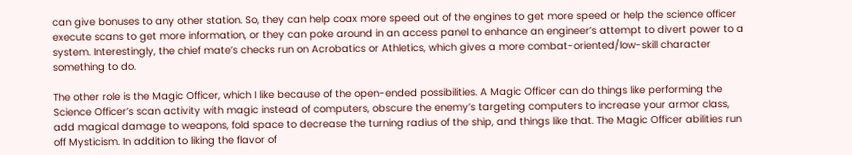can give bonuses to any other station. So, they can help coax more speed out of the engines to get more speed or help the science officer execute scans to get more information, or they can poke around in an access panel to enhance an engineer’s attempt to divert power to a system. Interestingly, the chief mate’s checks run on Acrobatics or Athletics, which gives a more combat-oriented/low-skill character something to do.

The other role is the Magic Officer, which I like because of the open-ended possibilities. A Magic Officer can do things like performing the Science Officer’s scan activity with magic instead of computers, obscure the enemy’s targeting computers to increase your armor class, add magical damage to weapons, fold space to decrease the turning radius of the ship, and things like that. The Magic Officer abilities run off Mysticism. In addition to liking the flavor of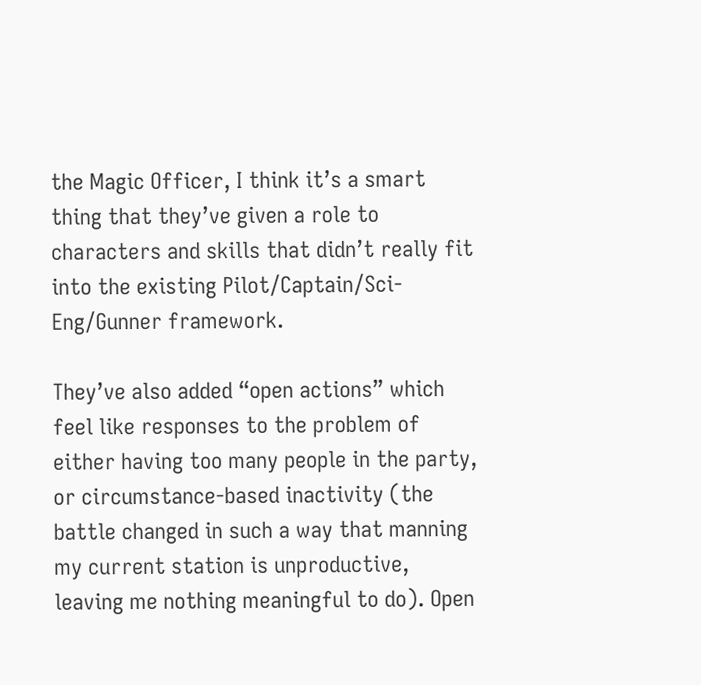the Magic Officer, I think it’s a smart thing that they’ve given a role to characters and skills that didn’t really fit into the existing Pilot/Captain/Sci-Eng/Gunner framework.

They’ve also added “open actions” which feel like responses to the problem of either having too many people in the party, or circumstance-based inactivity (the battle changed in such a way that manning my current station is unproductive, leaving me nothing meaningful to do). Open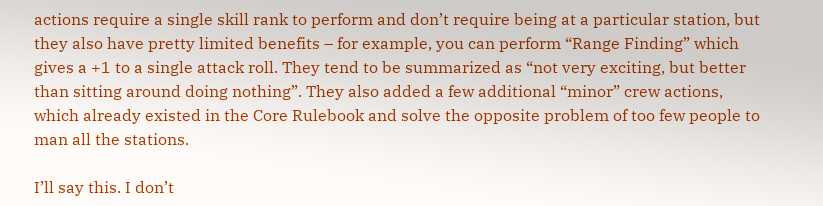actions require a single skill rank to perform and don’t require being at a particular station, but they also have pretty limited benefits – for example, you can perform “Range Finding” which gives a +1 to a single attack roll. They tend to be summarized as “not very exciting, but better than sitting around doing nothing”. They also added a few additional “minor” crew actions, which already existed in the Core Rulebook and solve the opposite problem of too few people to man all the stations.

I’ll say this. I don’t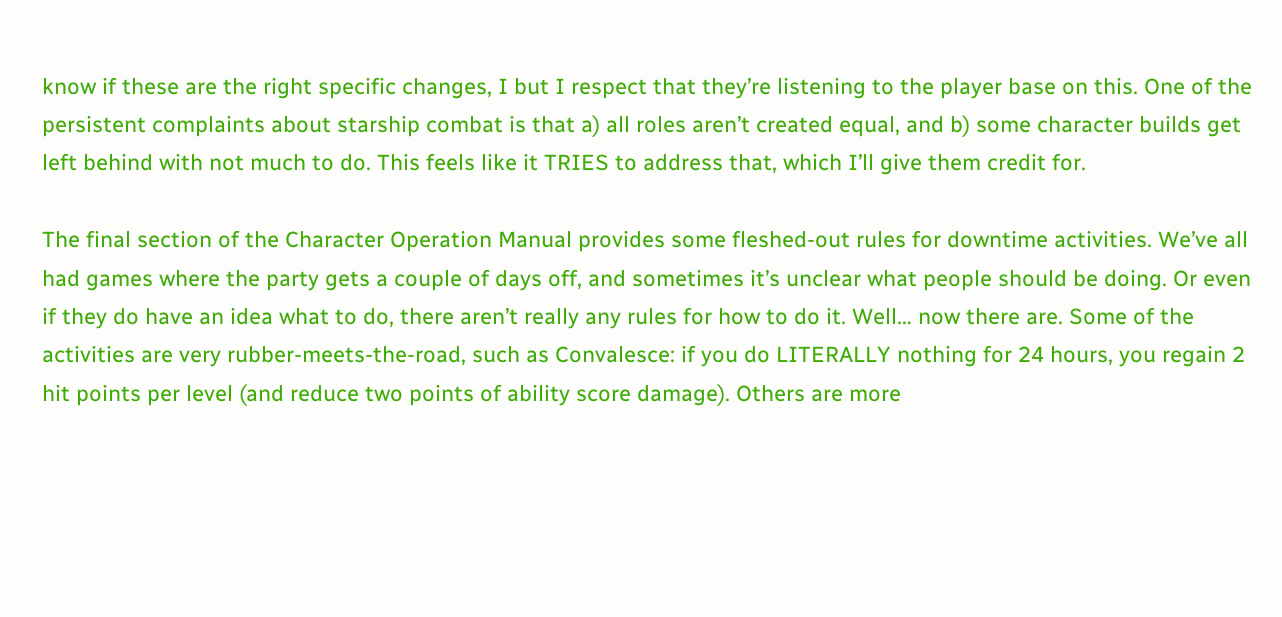know if these are the right specific changes, I but I respect that they’re listening to the player base on this. One of the persistent complaints about starship combat is that a) all roles aren’t created equal, and b) some character builds get left behind with not much to do. This feels like it TRIES to address that, which I’ll give them credit for.

The final section of the Character Operation Manual provides some fleshed-out rules for downtime activities. We’ve all had games where the party gets a couple of days off, and sometimes it’s unclear what people should be doing. Or even if they do have an idea what to do, there aren’t really any rules for how to do it. Well… now there are. Some of the activities are very rubber-meets-the-road, such as Convalesce: if you do LITERALLY nothing for 24 hours, you regain 2 hit points per level (and reduce two points of ability score damage). Others are more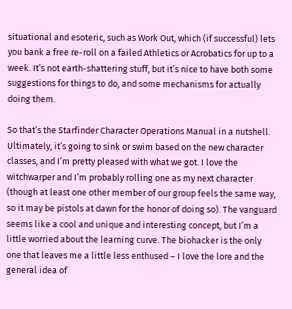situational and esoteric, such as Work Out, which (if successful) lets you bank a free re-roll on a failed Athletics or Acrobatics for up to a week. It’s not earth-shattering stuff, but it’s nice to have both some suggestions for things to do, and some mechanisms for actually doing them.

So that’s the Starfinder Character Operations Manual in a nutshell. Ultimately, it’s going to sink or swim based on the new character classes, and I’m pretty pleased with what we got. I love the witchwarper and I’m probably rolling one as my next character (though at least one other member of our group feels the same way, so it may be pistols at dawn for the honor of doing so). The vanguard seems like a cool and unique and interesting concept, but I’m a little worried about the learning curve. The biohacker is the only one that leaves me a little less enthused – I love the lore and the general idea of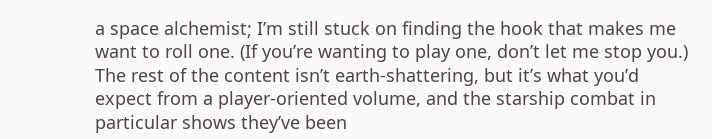a space alchemist; I’m still stuck on finding the hook that makes me want to roll one. (If you’re wanting to play one, don’t let me stop you.) The rest of the content isn’t earth-shattering, but it’s what you’d expect from a player-oriented volume, and the starship combat in particular shows they’ve been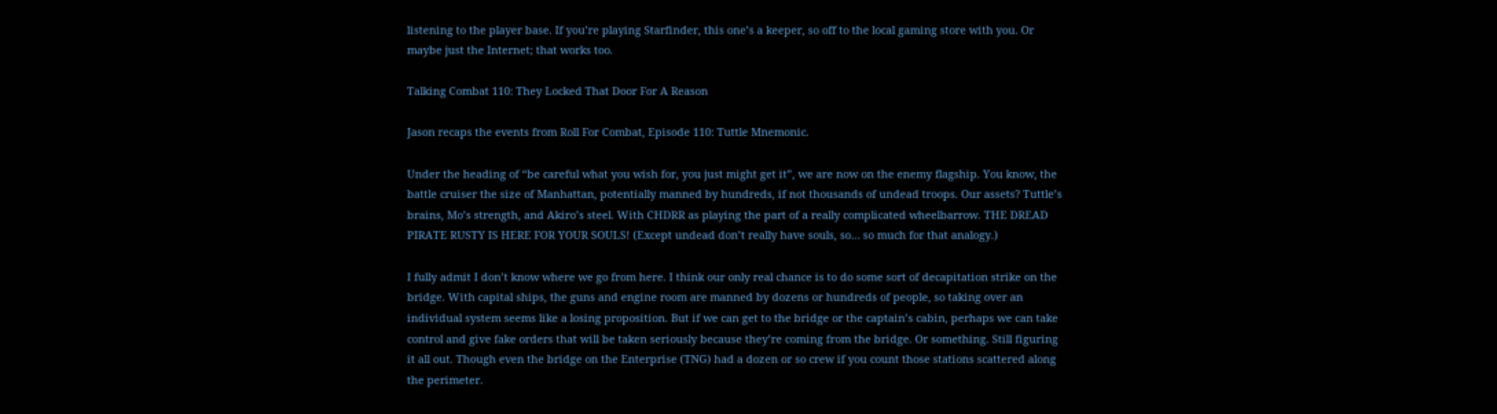listening to the player base. If you’re playing Starfinder, this one’s a keeper, so off to the local gaming store with you. Or maybe just the Internet; that works too.

Talking Combat 110: They Locked That Door For A Reason

Jason recaps the events from Roll For Combat, Episode 110: Tuttle Mnemonic.

Under the heading of “be careful what you wish for, you just might get it”, we are now on the enemy flagship. You know, the battle cruiser the size of Manhattan, potentially manned by hundreds, if not thousands of undead troops. Our assets? Tuttle’s brains, Mo’s strength, and Akiro’s steel. With CHDRR as playing the part of a really complicated wheelbarrow. THE DREAD PIRATE RUSTY IS HERE FOR YOUR SOULS! (Except undead don’t really have souls, so… so much for that analogy.)

I fully admit I don’t know where we go from here. I think our only real chance is to do some sort of decapitation strike on the bridge. With capital ships, the guns and engine room are manned by dozens or hundreds of people, so taking over an individual system seems like a losing proposition. But if we can get to the bridge or the captain’s cabin, perhaps we can take control and give fake orders that will be taken seriously because they’re coming from the bridge. Or something. Still figuring it all out. Though even the bridge on the Enterprise (TNG) had a dozen or so crew if you count those stations scattered along the perimeter.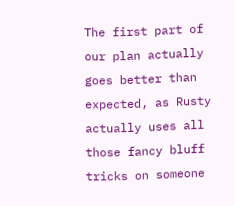The first part of our plan actually goes better than expected, as Rusty actually uses all those fancy bluff tricks on someone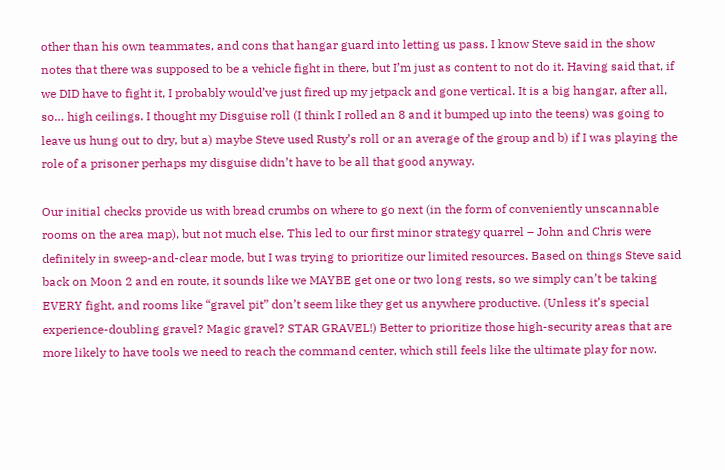other than his own teammates, and cons that hangar guard into letting us pass. I know Steve said in the show notes that there was supposed to be a vehicle fight in there, but I’m just as content to not do it. Having said that, if we DID have to fight it, I probably would’ve just fired up my jetpack and gone vertical. It is a big hangar, after all, so… high ceilings. I thought my Disguise roll (I think I rolled an 8 and it bumped up into the teens) was going to leave us hung out to dry, but a) maybe Steve used Rusty’s roll or an average of the group and b) if I was playing the role of a prisoner perhaps my disguise didn’t have to be all that good anyway.

Our initial checks provide us with bread crumbs on where to go next (in the form of conveniently unscannable rooms on the area map), but not much else. This led to our first minor strategy quarrel – John and Chris were definitely in sweep-and-clear mode, but I was trying to prioritize our limited resources. Based on things Steve said back on Moon 2 and en route, it sounds like we MAYBE get one or two long rests, so we simply can’t be taking EVERY fight, and rooms like “gravel pit” don’t seem like they get us anywhere productive. (Unless it’s special experience-doubling gravel? Magic gravel? STAR GRAVEL!) Better to prioritize those high-security areas that are more likely to have tools we need to reach the command center, which still feels like the ultimate play for now.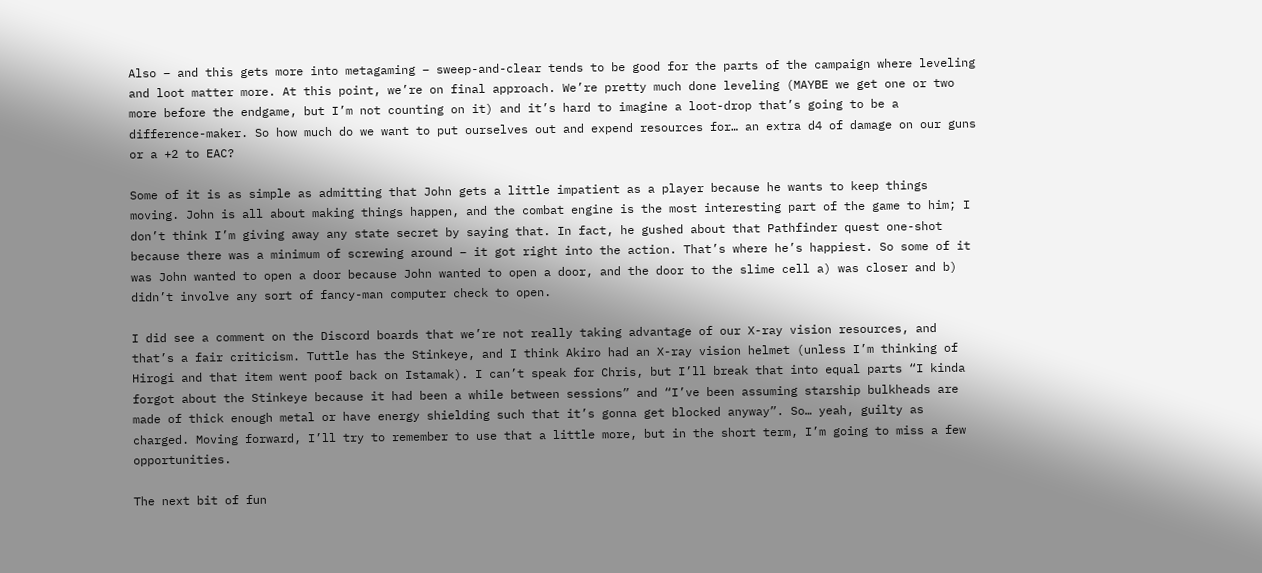Also – and this gets more into metagaming – sweep-and-clear tends to be good for the parts of the campaign where leveling and loot matter more. At this point, we’re on final approach. We’re pretty much done leveling (MAYBE we get one or two more before the endgame, but I’m not counting on it) and it’s hard to imagine a loot-drop that’s going to be a difference-maker. So how much do we want to put ourselves out and expend resources for… an extra d4 of damage on our guns or a +2 to EAC?

Some of it is as simple as admitting that John gets a little impatient as a player because he wants to keep things moving. John is all about making things happen, and the combat engine is the most interesting part of the game to him; I don’t think I’m giving away any state secret by saying that. In fact, he gushed about that Pathfinder quest one-shot because there was a minimum of screwing around – it got right into the action. That’s where he’s happiest. So some of it was John wanted to open a door because John wanted to open a door, and the door to the slime cell a) was closer and b) didn’t involve any sort of fancy-man computer check to open.

I did see a comment on the Discord boards that we’re not really taking advantage of our X-ray vision resources, and that’s a fair criticism. Tuttle has the Stinkeye, and I think Akiro had an X-ray vision helmet (unless I’m thinking of Hirogi and that item went poof back on Istamak). I can’t speak for Chris, but I’ll break that into equal parts “I kinda forgot about the Stinkeye because it had been a while between sessions” and “I’ve been assuming starship bulkheads are made of thick enough metal or have energy shielding such that it’s gonna get blocked anyway”. So… yeah, guilty as charged. Moving forward, I’ll try to remember to use that a little more, but in the short term, I’m going to miss a few opportunities.

The next bit of fun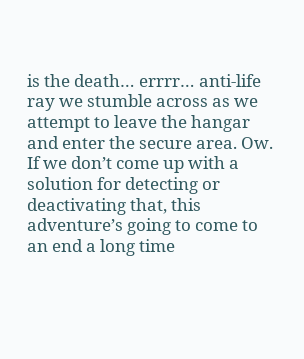is the death… errrr… anti-life ray we stumble across as we attempt to leave the hangar and enter the secure area. Ow. If we don’t come up with a solution for detecting or deactivating that, this adventure’s going to come to an end a long time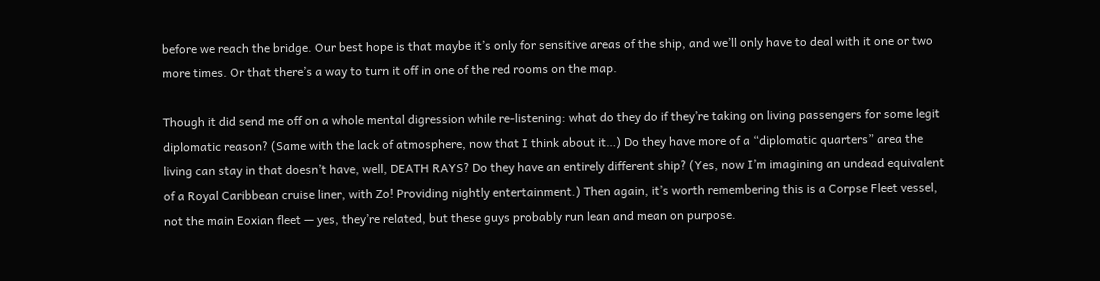before we reach the bridge. Our best hope is that maybe it’s only for sensitive areas of the ship, and we’ll only have to deal with it one or two more times. Or that there’s a way to turn it off in one of the red rooms on the map.

Though it did send me off on a whole mental digression while re-listening: what do they do if they’re taking on living passengers for some legit diplomatic reason? (Same with the lack of atmosphere, now that I think about it…) Do they have more of a “diplomatic quarters” area the living can stay in that doesn’t have, well, DEATH RAYS? Do they have an entirely different ship? (Yes, now I’m imagining an undead equivalent of a Royal Caribbean cruise liner, with Zo! Providing nightly entertainment.) Then again, it’s worth remembering this is a Corpse Fleet vessel, not the main Eoxian fleet — yes, they’re related, but these guys probably run lean and mean on purpose.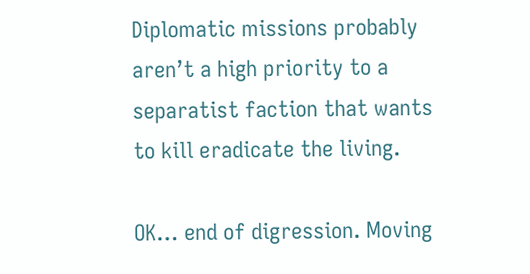Diplomatic missions probably aren’t a high priority to a separatist faction that wants to kill eradicate the living.

OK… end of digression. Moving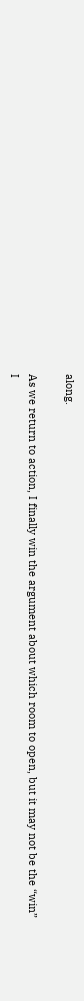along.

As we return to action, I finally win the argument about which room to open, but it may not be the “win” I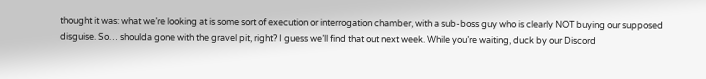thought it was: what we’re looking at is some sort of execution or interrogation chamber, with a sub-boss guy who is clearly NOT buying our supposed disguise. So… shoulda gone with the gravel pit, right? I guess we’ll find that out next week. While you’re waiting, duck by our Discord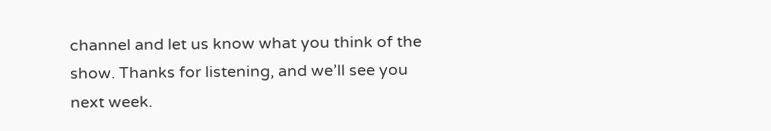channel and let us know what you think of the show. Thanks for listening, and we’ll see you next week.